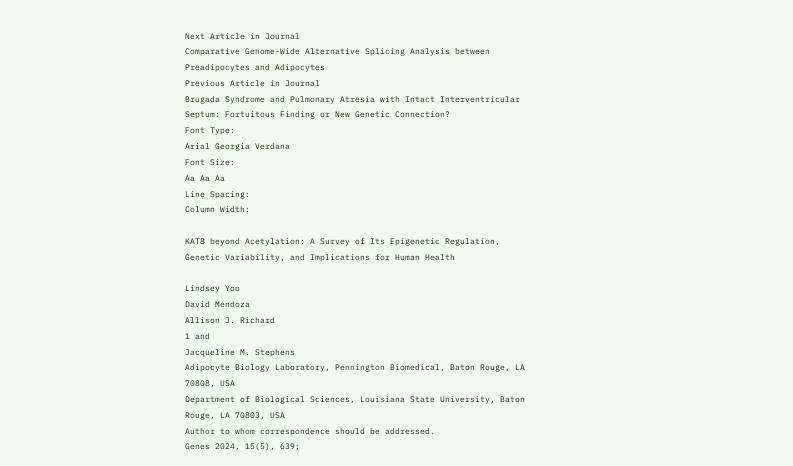Next Article in Journal
Comparative Genome-Wide Alternative Splicing Analysis between Preadipocytes and Adipocytes
Previous Article in Journal
Brugada Syndrome and Pulmonary Atresia with Intact Interventricular Septum: Fortuitous Finding or New Genetic Connection?
Font Type:
Arial Georgia Verdana
Font Size:
Aa Aa Aa
Line Spacing:
Column Width:

KAT8 beyond Acetylation: A Survey of Its Epigenetic Regulation, Genetic Variability, and Implications for Human Health

Lindsey Yoo
David Mendoza
Allison J. Richard
1 and
Jacqueline M. Stephens
Adipocyte Biology Laboratory, Pennington Biomedical, Baton Rouge, LA 70808, USA
Department of Biological Sciences, Louisiana State University, Baton Rouge, LA 70803, USA
Author to whom correspondence should be addressed.
Genes 2024, 15(5), 639;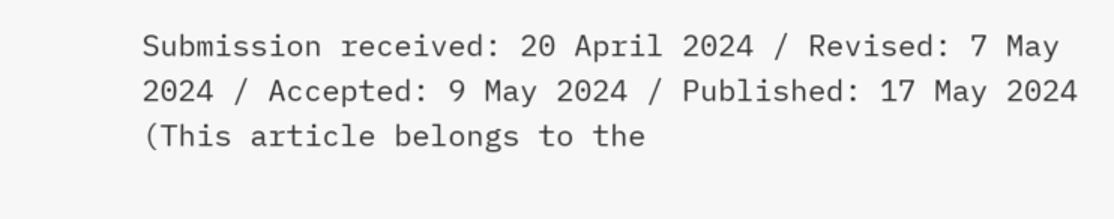Submission received: 20 April 2024 / Revised: 7 May 2024 / Accepted: 9 May 2024 / Published: 17 May 2024
(This article belongs to the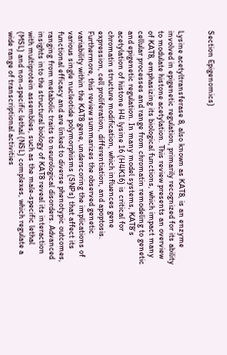Section Epigenomics)


Lysine acetyltransferase 8, also known as KAT8, is an enzyme involved in epigenetic regulation, primarily recognized for its ability to modulate histone acetylation. This review presents an overview of KAT8, emphasizing its biological functions, which impact many cellular processes and range from chromatin remodeling to genetic and epigenetic regulation. In many model systems, KAT8’s acetylation of histone H4 lysine 16 (H4K16) is critical for chromatin structure modification, which influences gene expression, cell proliferation, differentiation, and apoptosis. Furthermore, this review summarizes the observed genetic variability within the KAT8 gene, underscoring the implications of various single nucleotide polymorphisms (SNPs) that affect its functional efficacy and are linked to diverse phenotypic outcomes, ranging from metabolic traits to neurological disorders. Advanced insights into the structural biology of KAT8 reveal its interaction with multiprotein assemblies, such as the male-specific lethal (MSL) and non-specific lethal (NSL) complexes, which regulate a wide range of transcriptional activities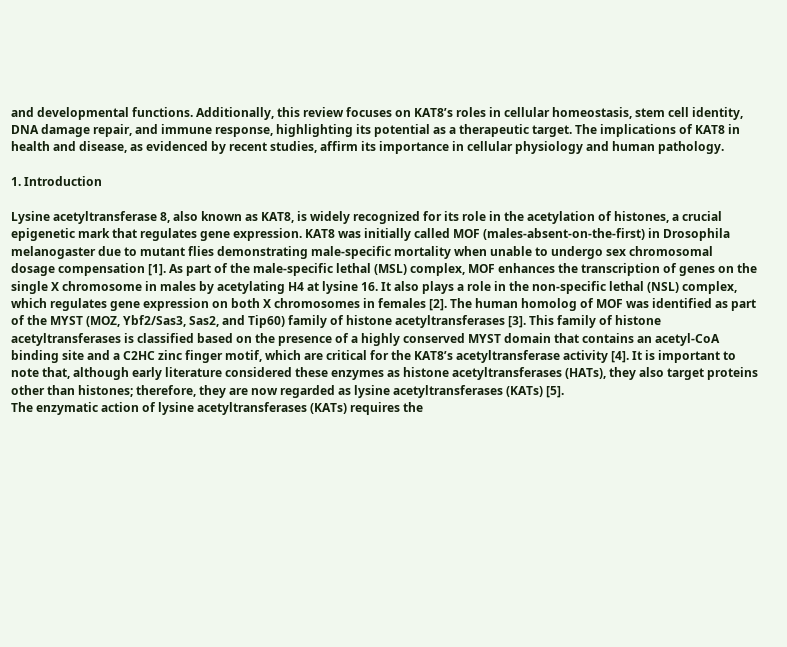and developmental functions. Additionally, this review focuses on KAT8’s roles in cellular homeostasis, stem cell identity, DNA damage repair, and immune response, highlighting its potential as a therapeutic target. The implications of KAT8 in health and disease, as evidenced by recent studies, affirm its importance in cellular physiology and human pathology.

1. Introduction

Lysine acetyltransferase 8, also known as KAT8, is widely recognized for its role in the acetylation of histones, a crucial epigenetic mark that regulates gene expression. KAT8 was initially called MOF (males-absent-on-the-first) in Drosophila melanogaster due to mutant flies demonstrating male-specific mortality when unable to undergo sex chromosomal dosage compensation [1]. As part of the male-specific lethal (MSL) complex, MOF enhances the transcription of genes on the single X chromosome in males by acetylating H4 at lysine 16. It also plays a role in the non-specific lethal (NSL) complex, which regulates gene expression on both X chromosomes in females [2]. The human homolog of MOF was identified as part of the MYST (MOZ, Ybf2/Sas3, Sas2, and Tip60) family of histone acetyltransferases [3]. This family of histone acetyltransferases is classified based on the presence of a highly conserved MYST domain that contains an acetyl-CoA binding site and a C2HC zinc finger motif, which are critical for the KAT8’s acetyltransferase activity [4]. It is important to note that, although early literature considered these enzymes as histone acetyltransferases (HATs), they also target proteins other than histones; therefore, they are now regarded as lysine acetyltransferases (KATs) [5].
The enzymatic action of lysine acetyltransferases (KATs) requires the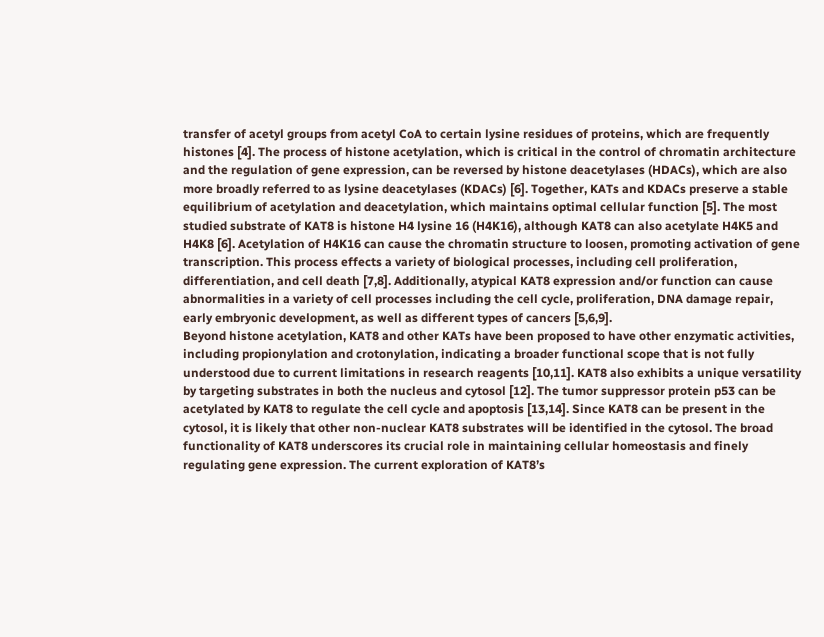transfer of acetyl groups from acetyl CoA to certain lysine residues of proteins, which are frequently histones [4]. The process of histone acetylation, which is critical in the control of chromatin architecture and the regulation of gene expression, can be reversed by histone deacetylases (HDACs), which are also more broadly referred to as lysine deacetylases (KDACs) [6]. Together, KATs and KDACs preserve a stable equilibrium of acetylation and deacetylation, which maintains optimal cellular function [5]. The most studied substrate of KAT8 is histone H4 lysine 16 (H4K16), although KAT8 can also acetylate H4K5 and H4K8 [6]. Acetylation of H4K16 can cause the chromatin structure to loosen, promoting activation of gene transcription. This process effects a variety of biological processes, including cell proliferation, differentiation, and cell death [7,8]. Additionally, atypical KAT8 expression and/or function can cause abnormalities in a variety of cell processes including the cell cycle, proliferation, DNA damage repair, early embryonic development, as well as different types of cancers [5,6,9].
Beyond histone acetylation, KAT8 and other KATs have been proposed to have other enzymatic activities, including propionylation and crotonylation, indicating a broader functional scope that is not fully understood due to current limitations in research reagents [10,11]. KAT8 also exhibits a unique versatility by targeting substrates in both the nucleus and cytosol [12]. The tumor suppressor protein p53 can be acetylated by KAT8 to regulate the cell cycle and apoptosis [13,14]. Since KAT8 can be present in the cytosol, it is likely that other non-nuclear KAT8 substrates will be identified in the cytosol. The broad functionality of KAT8 underscores its crucial role in maintaining cellular homeostasis and finely regulating gene expression. The current exploration of KAT8’s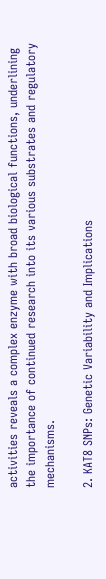activities reveals a complex enzyme with broad biological functions, underlining the importance of continued research into its various substrates and regulatory mechanisms.

2. KAT8 SNPs: Genetic Variability and Implications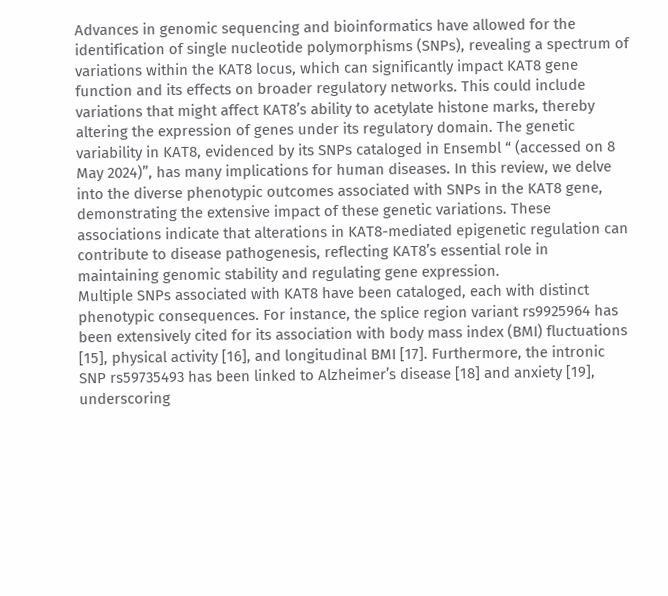Advances in genomic sequencing and bioinformatics have allowed for the identification of single nucleotide polymorphisms (SNPs), revealing a spectrum of variations within the KAT8 locus, which can significantly impact KAT8 gene function and its effects on broader regulatory networks. This could include variations that might affect KAT8’s ability to acetylate histone marks, thereby altering the expression of genes under its regulatory domain. The genetic variability in KAT8, evidenced by its SNPs cataloged in Ensembl “ (accessed on 8 May 2024)”, has many implications for human diseases. In this review, we delve into the diverse phenotypic outcomes associated with SNPs in the KAT8 gene, demonstrating the extensive impact of these genetic variations. These associations indicate that alterations in KAT8-mediated epigenetic regulation can contribute to disease pathogenesis, reflecting KAT8’s essential role in maintaining genomic stability and regulating gene expression.
Multiple SNPs associated with KAT8 have been cataloged, each with distinct phenotypic consequences. For instance, the splice region variant rs9925964 has been extensively cited for its association with body mass index (BMI) fluctuations [15], physical activity [16], and longitudinal BMI [17]. Furthermore, the intronic SNP rs59735493 has been linked to Alzheimer’s disease [18] and anxiety [19], underscoring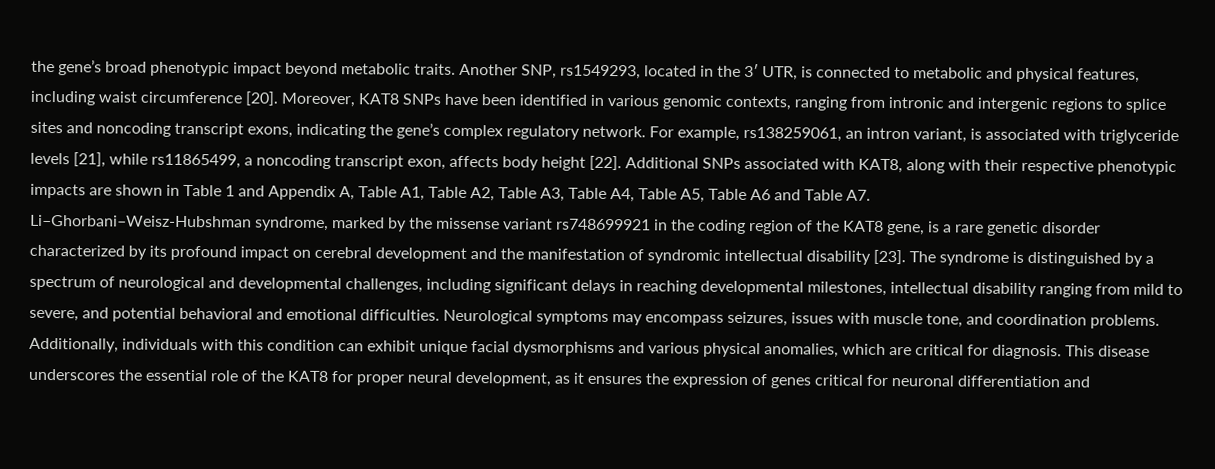the gene’s broad phenotypic impact beyond metabolic traits. Another SNP, rs1549293, located in the 3′ UTR, is connected to metabolic and physical features, including waist circumference [20]. Moreover, KAT8 SNPs have been identified in various genomic contexts, ranging from intronic and intergenic regions to splice sites and noncoding transcript exons, indicating the gene’s complex regulatory network. For example, rs138259061, an intron variant, is associated with triglyceride levels [21], while rs11865499, a noncoding transcript exon, affects body height [22]. Additional SNPs associated with KAT8, along with their respective phenotypic impacts are shown in Table 1 and Appendix A, Table A1, Table A2, Table A3, Table A4, Table A5, Table A6 and Table A7.
Li–Ghorbani–Weisz-Hubshman syndrome, marked by the missense variant rs748699921 in the coding region of the KAT8 gene, is a rare genetic disorder characterized by its profound impact on cerebral development and the manifestation of syndromic intellectual disability [23]. The syndrome is distinguished by a spectrum of neurological and developmental challenges, including significant delays in reaching developmental milestones, intellectual disability ranging from mild to severe, and potential behavioral and emotional difficulties. Neurological symptoms may encompass seizures, issues with muscle tone, and coordination problems. Additionally, individuals with this condition can exhibit unique facial dysmorphisms and various physical anomalies, which are critical for diagnosis. This disease underscores the essential role of the KAT8 for proper neural development, as it ensures the expression of genes critical for neuronal differentiation and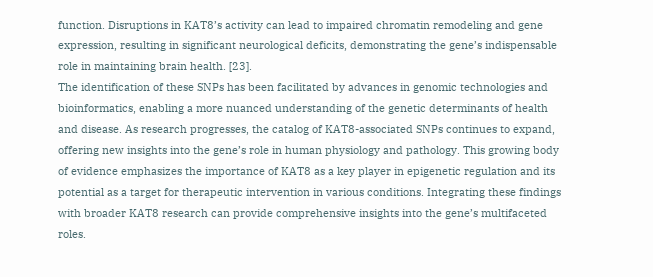function. Disruptions in KAT8’s activity can lead to impaired chromatin remodeling and gene expression, resulting in significant neurological deficits, demonstrating the gene’s indispensable role in maintaining brain health. [23].
The identification of these SNPs has been facilitated by advances in genomic technologies and bioinformatics, enabling a more nuanced understanding of the genetic determinants of health and disease. As research progresses, the catalog of KAT8-associated SNPs continues to expand, offering new insights into the gene’s role in human physiology and pathology. This growing body of evidence emphasizes the importance of KAT8 as a key player in epigenetic regulation and its potential as a target for therapeutic intervention in various conditions. Integrating these findings with broader KAT8 research can provide comprehensive insights into the gene’s multifaceted roles.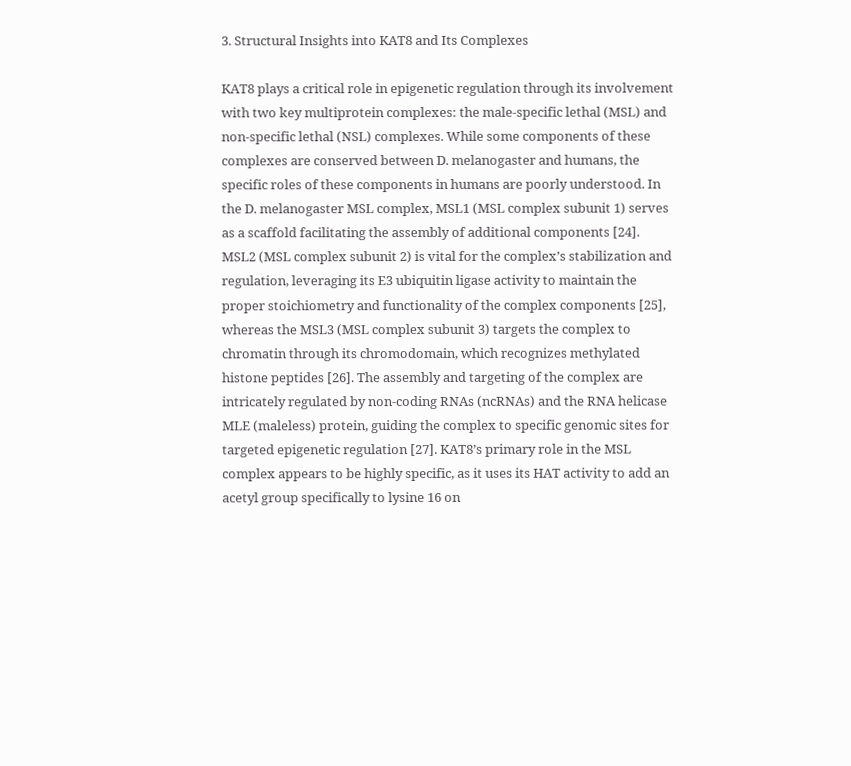3. Structural Insights into KAT8 and Its Complexes

KAT8 plays a critical role in epigenetic regulation through its involvement with two key multiprotein complexes: the male-specific lethal (MSL) and non-specific lethal (NSL) complexes. While some components of these complexes are conserved between D. melanogaster and humans, the specific roles of these components in humans are poorly understood. In the D. melanogaster MSL complex, MSL1 (MSL complex subunit 1) serves as a scaffold facilitating the assembly of additional components [24]. MSL2 (MSL complex subunit 2) is vital for the complex’s stabilization and regulation, leveraging its E3 ubiquitin ligase activity to maintain the proper stoichiometry and functionality of the complex components [25], whereas the MSL3 (MSL complex subunit 3) targets the complex to chromatin through its chromodomain, which recognizes methylated histone peptides [26]. The assembly and targeting of the complex are intricately regulated by non-coding RNAs (ncRNAs) and the RNA helicase MLE (maleless) protein, guiding the complex to specific genomic sites for targeted epigenetic regulation [27]. KAT8’s primary role in the MSL complex appears to be highly specific, as it uses its HAT activity to add an acetyl group specifically to lysine 16 on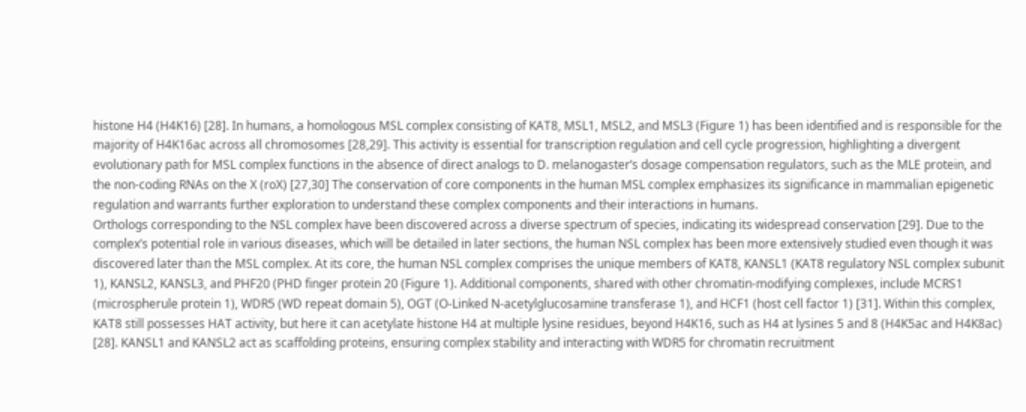histone H4 (H4K16) [28]. In humans, a homologous MSL complex consisting of KAT8, MSL1, MSL2, and MSL3 (Figure 1) has been identified and is responsible for the majority of H4K16ac across all chromosomes [28,29]. This activity is essential for transcription regulation and cell cycle progression, highlighting a divergent evolutionary path for MSL complex functions in the absence of direct analogs to D. melanogaster’s dosage compensation regulators, such as the MLE protein, and the non-coding RNAs on the X (roX) [27,30] The conservation of core components in the human MSL complex emphasizes its significance in mammalian epigenetic regulation and warrants further exploration to understand these complex components and their interactions in humans.
Orthologs corresponding to the NSL complex have been discovered across a diverse spectrum of species, indicating its widespread conservation [29]. Due to the complex’s potential role in various diseases, which will be detailed in later sections, the human NSL complex has been more extensively studied even though it was discovered later than the MSL complex. At its core, the human NSL complex comprises the unique members of KAT8, KANSL1 (KAT8 regulatory NSL complex subunit 1), KANSL2, KANSL3, and PHF20 (PHD finger protein 20 (Figure 1). Additional components, shared with other chromatin-modifying complexes, include MCRS1 (microspherule protein 1), WDR5 (WD repeat domain 5), OGT (O-Linked N-acetylglucosamine transferase 1), and HCF1 (host cell factor 1) [31]. Within this complex, KAT8 still possesses HAT activity, but here it can acetylate histone H4 at multiple lysine residues, beyond H4K16, such as H4 at lysines 5 and 8 (H4K5ac and H4K8ac) [28]. KANSL1 and KANSL2 act as scaffolding proteins, ensuring complex stability and interacting with WDR5 for chromatin recruitment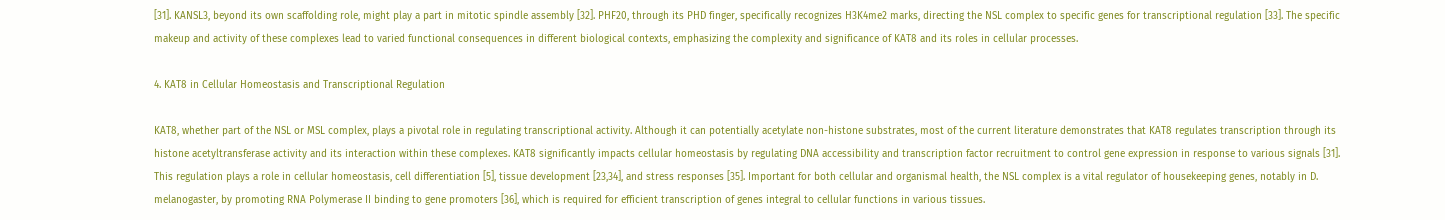[31]. KANSL3, beyond its own scaffolding role, might play a part in mitotic spindle assembly [32]. PHF20, through its PHD finger, specifically recognizes H3K4me2 marks, directing the NSL complex to specific genes for transcriptional regulation [33]. The specific makeup and activity of these complexes lead to varied functional consequences in different biological contexts, emphasizing the complexity and significance of KAT8 and its roles in cellular processes.

4. KAT8 in Cellular Homeostasis and Transcriptional Regulation

KAT8, whether part of the NSL or MSL complex, plays a pivotal role in regulating transcriptional activity. Although it can potentially acetylate non-histone substrates, most of the current literature demonstrates that KAT8 regulates transcription through its histone acetyltransferase activity and its interaction within these complexes. KAT8 significantly impacts cellular homeostasis by regulating DNA accessibility and transcription factor recruitment to control gene expression in response to various signals [31]. This regulation plays a role in cellular homeostasis, cell differentiation [5], tissue development [23,34], and stress responses [35]. Important for both cellular and organismal health, the NSL complex is a vital regulator of housekeeping genes, notably in D. melanogaster, by promoting RNA Polymerase II binding to gene promoters [36], which is required for efficient transcription of genes integral to cellular functions in various tissues.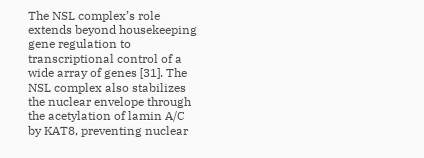The NSL complex’s role extends beyond housekeeping gene regulation to transcriptional control of a wide array of genes [31]. The NSL complex also stabilizes the nuclear envelope through the acetylation of lamin A/C by KAT8, preventing nuclear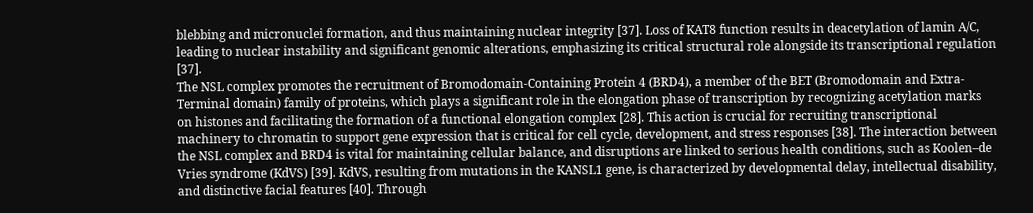blebbing and micronuclei formation, and thus maintaining nuclear integrity [37]. Loss of KAT8 function results in deacetylation of lamin A/C, leading to nuclear instability and significant genomic alterations, emphasizing its critical structural role alongside its transcriptional regulation [37].
The NSL complex promotes the recruitment of Bromodomain-Containing Protein 4 (BRD4), a member of the BET (Bromodomain and Extra-Terminal domain) family of proteins, which plays a significant role in the elongation phase of transcription by recognizing acetylation marks on histones and facilitating the formation of a functional elongation complex [28]. This action is crucial for recruiting transcriptional machinery to chromatin to support gene expression that is critical for cell cycle, development, and stress responses [38]. The interaction between the NSL complex and BRD4 is vital for maintaining cellular balance, and disruptions are linked to serious health conditions, such as Koolen–de Vries syndrome (KdVS) [39]. KdVS, resulting from mutations in the KANSL1 gene, is characterized by developmental delay, intellectual disability, and distinctive facial features [40]. Through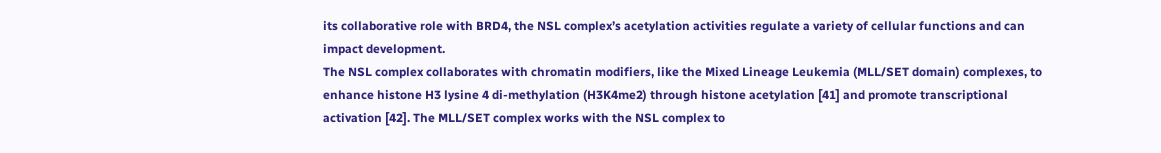its collaborative role with BRD4, the NSL complex’s acetylation activities regulate a variety of cellular functions and can impact development.
The NSL complex collaborates with chromatin modifiers, like the Mixed Lineage Leukemia (MLL/SET domain) complexes, to enhance histone H3 lysine 4 di-methylation (H3K4me2) through histone acetylation [41] and promote transcriptional activation [42]. The MLL/SET complex works with the NSL complex to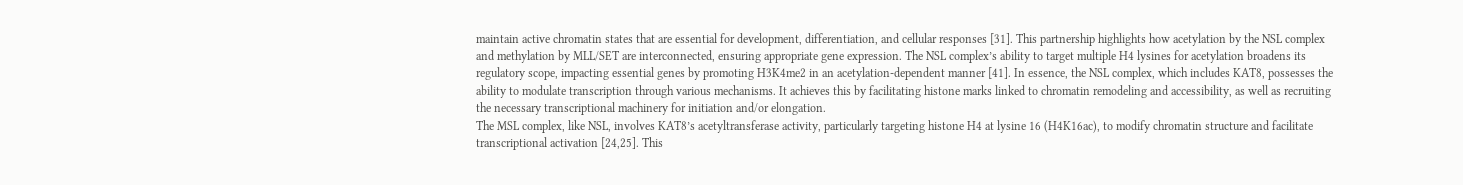maintain active chromatin states that are essential for development, differentiation, and cellular responses [31]. This partnership highlights how acetylation by the NSL complex and methylation by MLL/SET are interconnected, ensuring appropriate gene expression. The NSL complex’s ability to target multiple H4 lysines for acetylation broadens its regulatory scope, impacting essential genes by promoting H3K4me2 in an acetylation-dependent manner [41]. In essence, the NSL complex, which includes KAT8, possesses the ability to modulate transcription through various mechanisms. It achieves this by facilitating histone marks linked to chromatin remodeling and accessibility, as well as recruiting the necessary transcriptional machinery for initiation and/or elongation.
The MSL complex, like NSL, involves KAT8’s acetyltransferase activity, particularly targeting histone H4 at lysine 16 (H4K16ac), to modify chromatin structure and facilitate transcriptional activation [24,25]. This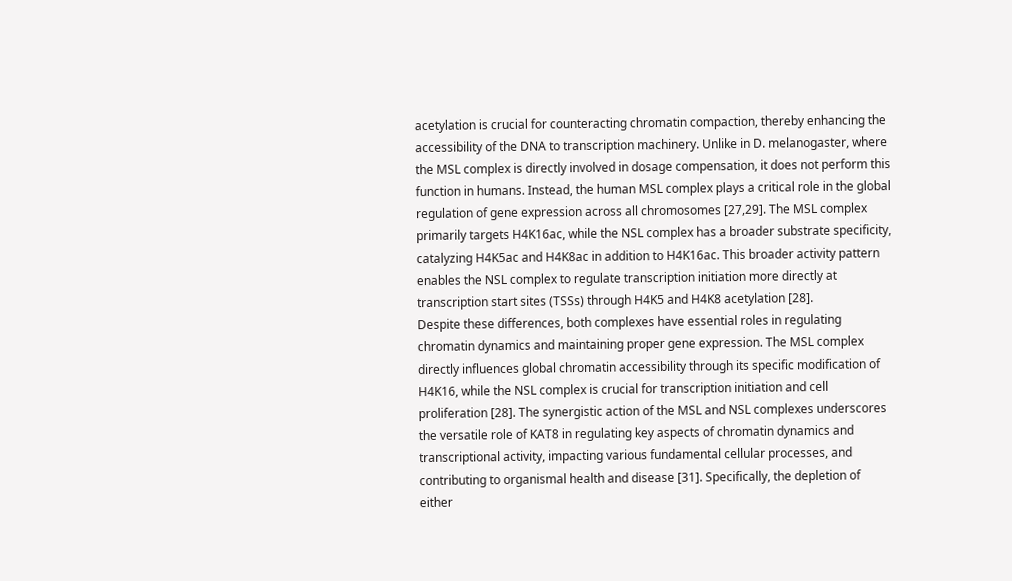acetylation is crucial for counteracting chromatin compaction, thereby enhancing the accessibility of the DNA to transcription machinery. Unlike in D. melanogaster, where the MSL complex is directly involved in dosage compensation, it does not perform this function in humans. Instead, the human MSL complex plays a critical role in the global regulation of gene expression across all chromosomes [27,29]. The MSL complex primarily targets H4K16ac, while the NSL complex has a broader substrate specificity, catalyzing H4K5ac and H4K8ac in addition to H4K16ac. This broader activity pattern enables the NSL complex to regulate transcription initiation more directly at transcription start sites (TSSs) through H4K5 and H4K8 acetylation [28].
Despite these differences, both complexes have essential roles in regulating chromatin dynamics and maintaining proper gene expression. The MSL complex directly influences global chromatin accessibility through its specific modification of H4K16, while the NSL complex is crucial for transcription initiation and cell proliferation [28]. The synergistic action of the MSL and NSL complexes underscores the versatile role of KAT8 in regulating key aspects of chromatin dynamics and transcriptional activity, impacting various fundamental cellular processes, and contributing to organismal health and disease [31]. Specifically, the depletion of either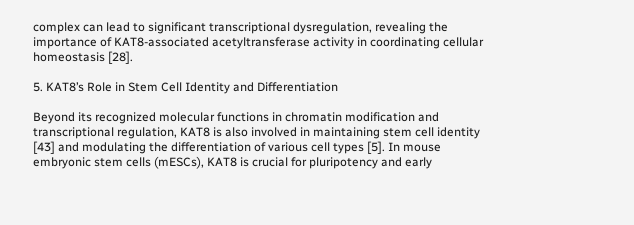complex can lead to significant transcriptional dysregulation, revealing the importance of KAT8-associated acetyltransferase activity in coordinating cellular homeostasis [28].

5. KAT8’s Role in Stem Cell Identity and Differentiation

Beyond its recognized molecular functions in chromatin modification and transcriptional regulation, KAT8 is also involved in maintaining stem cell identity [43] and modulating the differentiation of various cell types [5]. In mouse embryonic stem cells (mESCs), KAT8 is crucial for pluripotency and early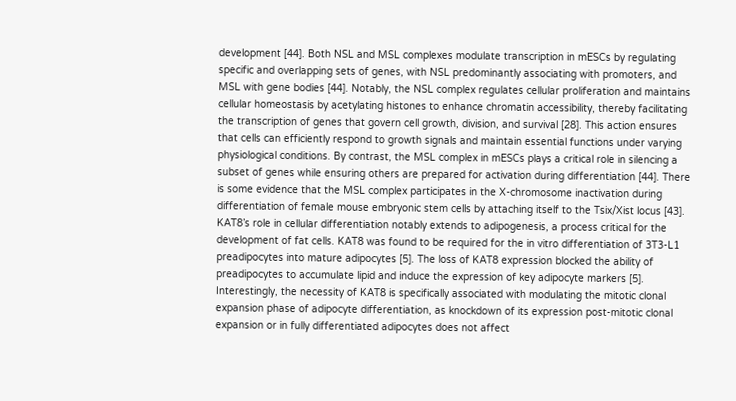development [44]. Both NSL and MSL complexes modulate transcription in mESCs by regulating specific and overlapping sets of genes, with NSL predominantly associating with promoters, and MSL with gene bodies [44]. Notably, the NSL complex regulates cellular proliferation and maintains cellular homeostasis by acetylating histones to enhance chromatin accessibility, thereby facilitating the transcription of genes that govern cell growth, division, and survival [28]. This action ensures that cells can efficiently respond to growth signals and maintain essential functions under varying physiological conditions. By contrast, the MSL complex in mESCs plays a critical role in silencing a subset of genes while ensuring others are prepared for activation during differentiation [44]. There is some evidence that the MSL complex participates in the X-chromosome inactivation during differentiation of female mouse embryonic stem cells by attaching itself to the Tsix/Xist locus [43].
KAT8’s role in cellular differentiation notably extends to adipogenesis, a process critical for the development of fat cells. KAT8 was found to be required for the in vitro differentiation of 3T3-L1 preadipocytes into mature adipocytes [5]. The loss of KAT8 expression blocked the ability of preadipocytes to accumulate lipid and induce the expression of key adipocyte markers [5]. Interestingly, the necessity of KAT8 is specifically associated with modulating the mitotic clonal expansion phase of adipocyte differentiation, as knockdown of its expression post-mitotic clonal expansion or in fully differentiated adipocytes does not affect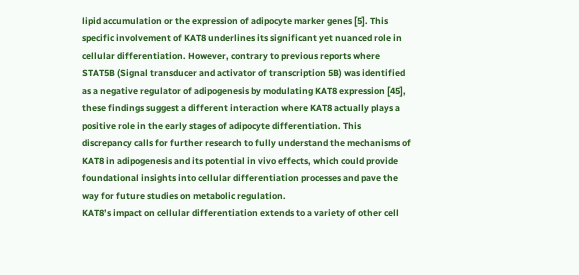lipid accumulation or the expression of adipocyte marker genes [5]. This specific involvement of KAT8 underlines its significant yet nuanced role in cellular differentiation. However, contrary to previous reports where STAT5B (Signal transducer and activator of transcription 5B) was identified as a negative regulator of adipogenesis by modulating KAT8 expression [45], these findings suggest a different interaction where KAT8 actually plays a positive role in the early stages of adipocyte differentiation. This discrepancy calls for further research to fully understand the mechanisms of KAT8 in adipogenesis and its potential in vivo effects, which could provide foundational insights into cellular differentiation processes and pave the way for future studies on metabolic regulation.
KAT8’s impact on cellular differentiation extends to a variety of other cell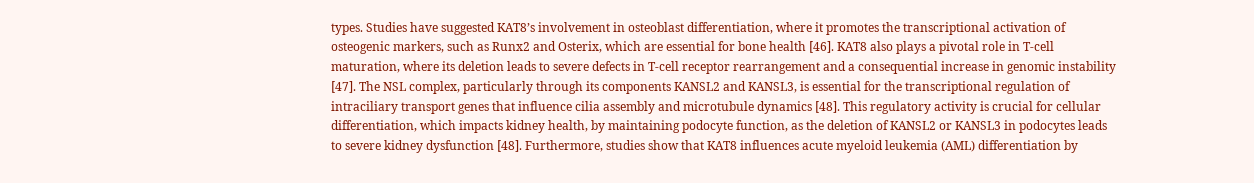types. Studies have suggested KAT8’s involvement in osteoblast differentiation, where it promotes the transcriptional activation of osteogenic markers, such as Runx2 and Osterix, which are essential for bone health [46]. KAT8 also plays a pivotal role in T-cell maturation, where its deletion leads to severe defects in T-cell receptor rearrangement and a consequential increase in genomic instability [47]. The NSL complex, particularly through its components KANSL2 and KANSL3, is essential for the transcriptional regulation of intraciliary transport genes that influence cilia assembly and microtubule dynamics [48]. This regulatory activity is crucial for cellular differentiation, which impacts kidney health, by maintaining podocyte function, as the deletion of KANSL2 or KANSL3 in podocytes leads to severe kidney dysfunction [48]. Furthermore, studies show that KAT8 influences acute myeloid leukemia (AML) differentiation by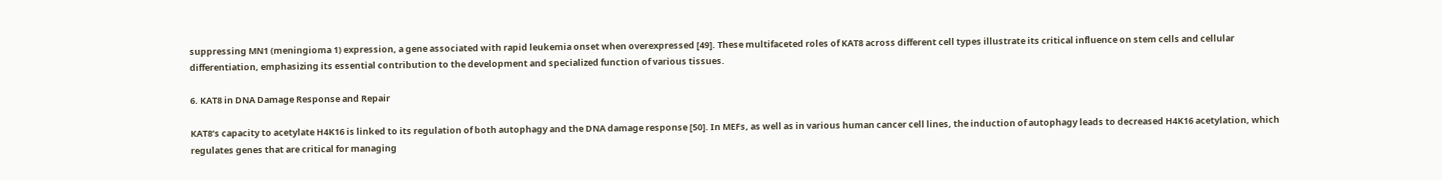suppressing MN1 (meningioma 1) expression, a gene associated with rapid leukemia onset when overexpressed [49]. These multifaceted roles of KAT8 across different cell types illustrate its critical influence on stem cells and cellular differentiation, emphasizing its essential contribution to the development and specialized function of various tissues.

6. KAT8 in DNA Damage Response and Repair

KAT8’s capacity to acetylate H4K16 is linked to its regulation of both autophagy and the DNA damage response [50]. In MEFs, as well as in various human cancer cell lines, the induction of autophagy leads to decreased H4K16 acetylation, which regulates genes that are critical for managing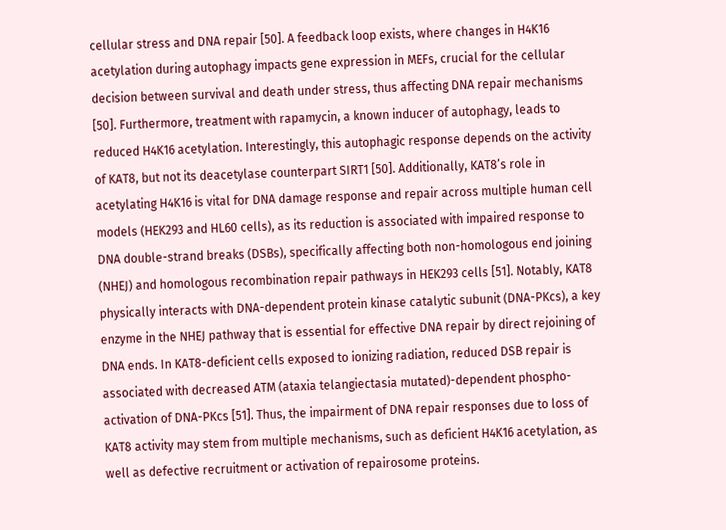cellular stress and DNA repair [50]. A feedback loop exists, where changes in H4K16 acetylation during autophagy impacts gene expression in MEFs, crucial for the cellular decision between survival and death under stress, thus affecting DNA repair mechanisms [50]. Furthermore, treatment with rapamycin, a known inducer of autophagy, leads to reduced H4K16 acetylation. Interestingly, this autophagic response depends on the activity of KAT8, but not its deacetylase counterpart SIRT1 [50]. Additionally, KAT8’s role in acetylating H4K16 is vital for DNA damage response and repair across multiple human cell models (HEK293 and HL60 cells), as its reduction is associated with impaired response to DNA double-strand breaks (DSBs), specifically affecting both non-homologous end joining (NHEJ) and homologous recombination repair pathways in HEK293 cells [51]. Notably, KAT8 physically interacts with DNA-dependent protein kinase catalytic subunit (DNA-PKcs), a key enzyme in the NHEJ pathway that is essential for effective DNA repair by direct rejoining of DNA ends. In KAT8-deficient cells exposed to ionizing radiation, reduced DSB repair is associated with decreased ATM (ataxia telangiectasia mutated)-dependent phospho-activation of DNA-PKcs [51]. Thus, the impairment of DNA repair responses due to loss of KAT8 activity may stem from multiple mechanisms, such as deficient H4K16 acetylation, as well as defective recruitment or activation of repairosome proteins.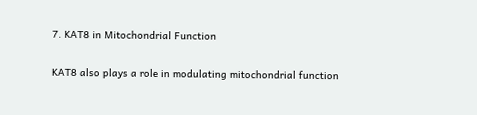7. KAT8 in Mitochondrial Function

KAT8 also plays a role in modulating mitochondrial function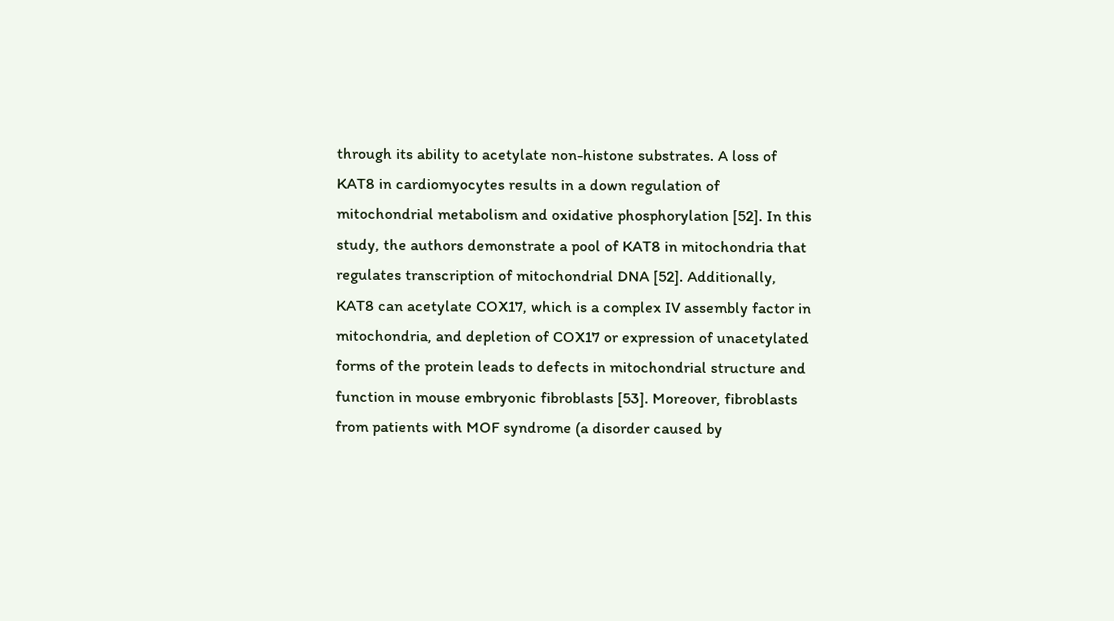through its ability to acetylate non-histone substrates. A loss of KAT8 in cardiomyocytes results in a down regulation of mitochondrial metabolism and oxidative phosphorylation [52]. In this study, the authors demonstrate a pool of KAT8 in mitochondria that regulates transcription of mitochondrial DNA [52]. Additionally, KAT8 can acetylate COX17, which is a complex IV assembly factor in mitochondria, and depletion of COX17 or expression of unacetylated forms of the protein leads to defects in mitochondrial structure and function in mouse embryonic fibroblasts [53]. Moreover, fibroblasts from patients with MOF syndrome (a disorder caused by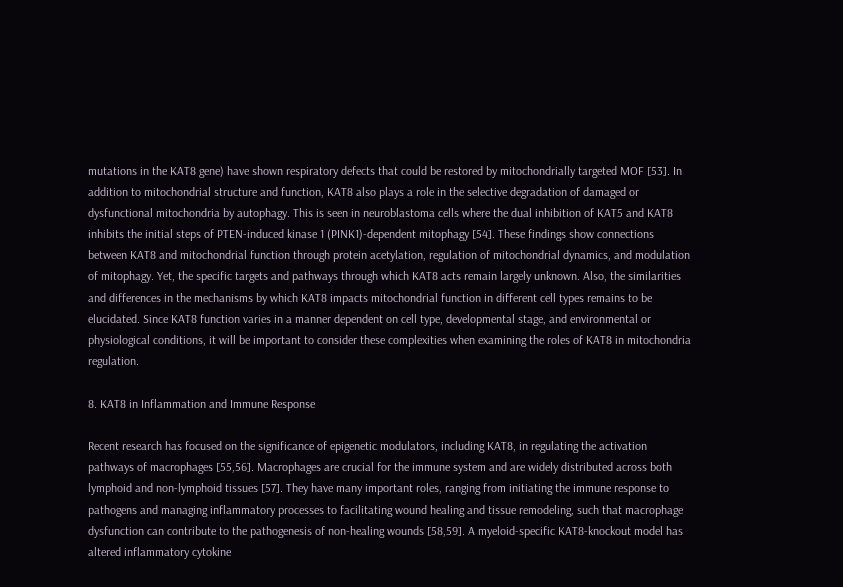mutations in the KAT8 gene) have shown respiratory defects that could be restored by mitochondrially targeted MOF [53]. In addition to mitochondrial structure and function, KAT8 also plays a role in the selective degradation of damaged or dysfunctional mitochondria by autophagy. This is seen in neuroblastoma cells where the dual inhibition of KAT5 and KAT8 inhibits the initial steps of PTEN-induced kinase 1 (PINK1)-dependent mitophagy [54]. These findings show connections between KAT8 and mitochondrial function through protein acetylation, regulation of mitochondrial dynamics, and modulation of mitophagy. Yet, the specific targets and pathways through which KAT8 acts remain largely unknown. Also, the similarities and differences in the mechanisms by which KAT8 impacts mitochondrial function in different cell types remains to be elucidated. Since KAT8 function varies in a manner dependent on cell type, developmental stage, and environmental or physiological conditions, it will be important to consider these complexities when examining the roles of KAT8 in mitochondria regulation.

8. KAT8 in Inflammation and Immune Response

Recent research has focused on the significance of epigenetic modulators, including KAT8, in regulating the activation pathways of macrophages [55,56]. Macrophages are crucial for the immune system and are widely distributed across both lymphoid and non-lymphoid tissues [57]. They have many important roles, ranging from initiating the immune response to pathogens and managing inflammatory processes to facilitating wound healing and tissue remodeling, such that macrophage dysfunction can contribute to the pathogenesis of non-healing wounds [58,59]. A myeloid-specific KAT8-knockout model has altered inflammatory cytokine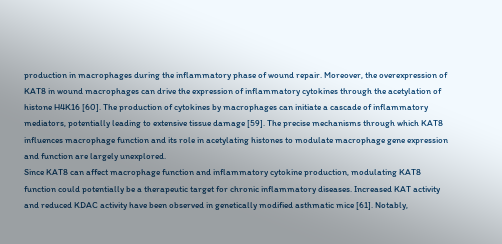production in macrophages during the inflammatory phase of wound repair. Moreover, the overexpression of KAT8 in wound macrophages can drive the expression of inflammatory cytokines through the acetylation of histone H4K16 [60]. The production of cytokines by macrophages can initiate a cascade of inflammatory mediators, potentially leading to extensive tissue damage [59]. The precise mechanisms through which KAT8 influences macrophage function and its role in acetylating histones to modulate macrophage gene expression and function are largely unexplored.
Since KAT8 can affect macrophage function and inflammatory cytokine production, modulating KAT8 function could potentially be a therapeutic target for chronic inflammatory diseases. Increased KAT activity and reduced KDAC activity have been observed in genetically modified asthmatic mice [61]. Notably,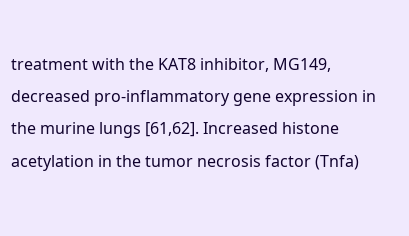treatment with the KAT8 inhibitor, MG149, decreased pro-inflammatory gene expression in the murine lungs [61,62]. Increased histone acetylation in the tumor necrosis factor (Tnfa)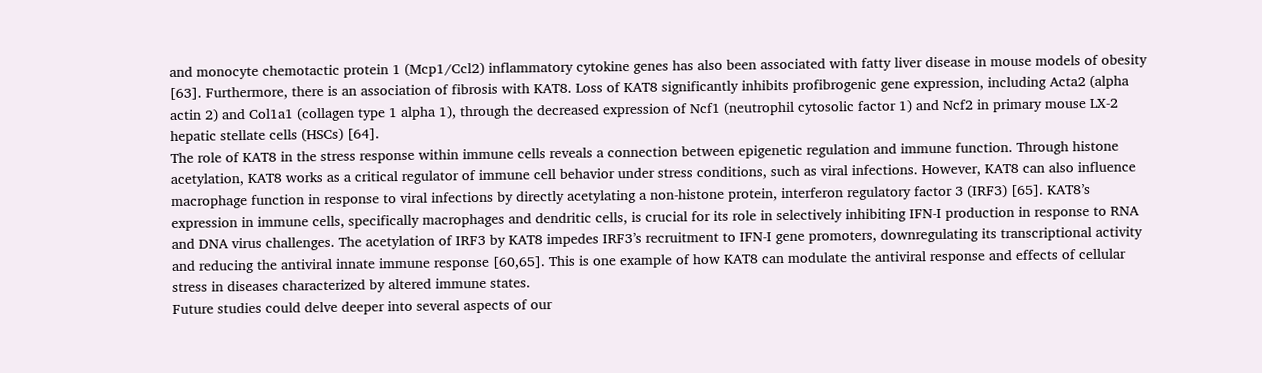and monocyte chemotactic protein 1 (Mcp1/Ccl2) inflammatory cytokine genes has also been associated with fatty liver disease in mouse models of obesity [63]. Furthermore, there is an association of fibrosis with KAT8. Loss of KAT8 significantly inhibits profibrogenic gene expression, including Acta2 (alpha actin 2) and Col1a1 (collagen type 1 alpha 1), through the decreased expression of Ncf1 (neutrophil cytosolic factor 1) and Ncf2 in primary mouse LX-2 hepatic stellate cells (HSCs) [64].
The role of KAT8 in the stress response within immune cells reveals a connection between epigenetic regulation and immune function. Through histone acetylation, KAT8 works as a critical regulator of immune cell behavior under stress conditions, such as viral infections. However, KAT8 can also influence macrophage function in response to viral infections by directly acetylating a non-histone protein, interferon regulatory factor 3 (IRF3) [65]. KAT8’s expression in immune cells, specifically macrophages and dendritic cells, is crucial for its role in selectively inhibiting IFN-I production in response to RNA and DNA virus challenges. The acetylation of IRF3 by KAT8 impedes IRF3’s recruitment to IFN-I gene promoters, downregulating its transcriptional activity and reducing the antiviral innate immune response [60,65]. This is one example of how KAT8 can modulate the antiviral response and effects of cellular stress in diseases characterized by altered immune states.
Future studies could delve deeper into several aspects of our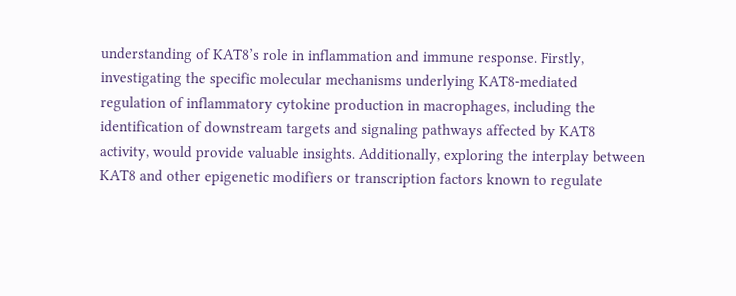understanding of KAT8’s role in inflammation and immune response. Firstly, investigating the specific molecular mechanisms underlying KAT8-mediated regulation of inflammatory cytokine production in macrophages, including the identification of downstream targets and signaling pathways affected by KAT8 activity, would provide valuable insights. Additionally, exploring the interplay between KAT8 and other epigenetic modifiers or transcription factors known to regulate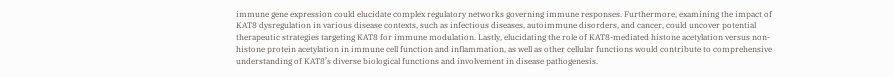immune gene expression could elucidate complex regulatory networks governing immune responses. Furthermore, examining the impact of KAT8 dysregulation in various disease contexts, such as infectious diseases, autoimmune disorders, and cancer, could uncover potential therapeutic strategies targeting KAT8 for immune modulation. Lastly, elucidating the role of KAT8-mediated histone acetylation versus non-histone protein acetylation in immune cell function and inflammation, as well as other cellular functions would contribute to comprehensive understanding of KAT8’s diverse biological functions and involvement in disease pathogenesis.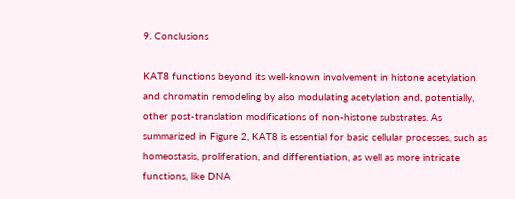9. Conclusions

KAT8 functions beyond its well-known involvement in histone acetylation and chromatin remodeling by also modulating acetylation and, potentially, other post-translation modifications of non-histone substrates. As summarized in Figure 2, KAT8 is essential for basic cellular processes, such as homeostasis, proliferation, and differentiation, as well as more intricate functions, like DNA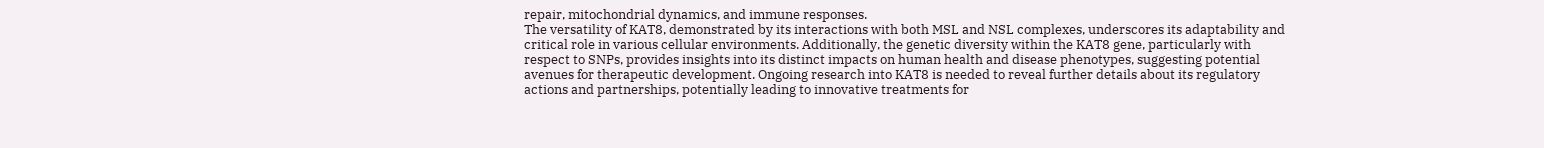repair, mitochondrial dynamics, and immune responses.
The versatility of KAT8, demonstrated by its interactions with both MSL and NSL complexes, underscores its adaptability and critical role in various cellular environments. Additionally, the genetic diversity within the KAT8 gene, particularly with respect to SNPs, provides insights into its distinct impacts on human health and disease phenotypes, suggesting potential avenues for therapeutic development. Ongoing research into KAT8 is needed to reveal further details about its regulatory actions and partnerships, potentially leading to innovative treatments for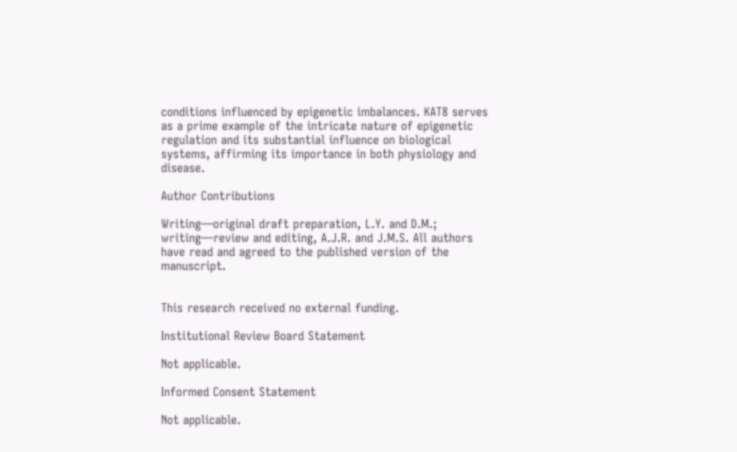conditions influenced by epigenetic imbalances. KAT8 serves as a prime example of the intricate nature of epigenetic regulation and its substantial influence on biological systems, affirming its importance in both physiology and disease.

Author Contributions

Writing—original draft preparation, L.Y. and D.M.; writing—review and editing, A.J.R. and J.M.S. All authors have read and agreed to the published version of the manuscript.


This research received no external funding.

Institutional Review Board Statement

Not applicable.

Informed Consent Statement

Not applicable.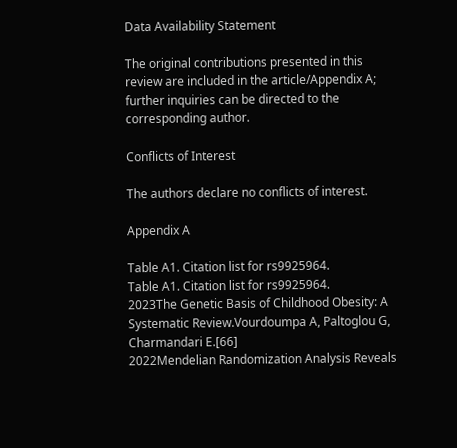Data Availability Statement

The original contributions presented in this review are included in the article/Appendix A; further inquiries can be directed to the corresponding author.

Conflicts of Interest

The authors declare no conflicts of interest.

Appendix A

Table A1. Citation list for rs9925964.
Table A1. Citation list for rs9925964.
2023The Genetic Basis of Childhood Obesity: A Systematic Review.Vourdoumpa A, Paltoglou G, Charmandari E.[66]
2022Mendelian Randomization Analysis Reveals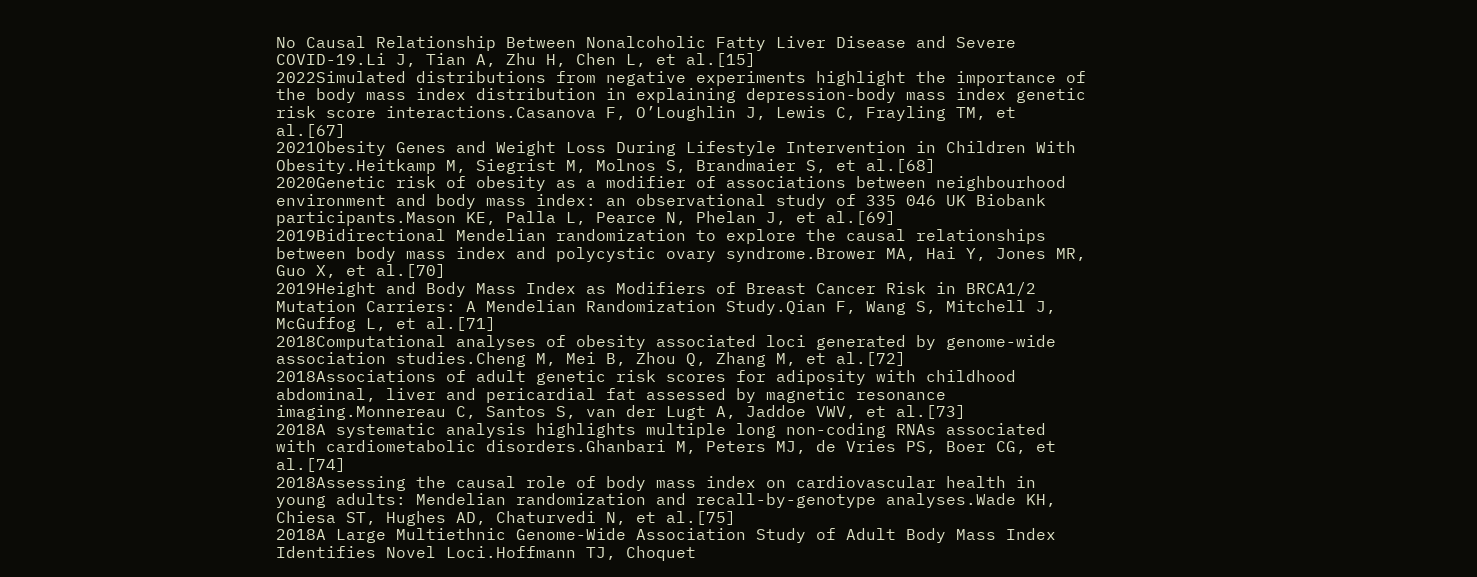No Causal Relationship Between Nonalcoholic Fatty Liver Disease and Severe COVID-19.Li J, Tian A, Zhu H, Chen L, et al.[15]
2022Simulated distributions from negative experiments highlight the importance of the body mass index distribution in explaining depression-body mass index genetic risk score interactions.Casanova F, O’Loughlin J, Lewis C, Frayling TM, et al.[67]
2021Obesity Genes and Weight Loss During Lifestyle Intervention in Children With Obesity.Heitkamp M, Siegrist M, Molnos S, Brandmaier S, et al.[68]
2020Genetic risk of obesity as a modifier of associations between neighbourhood environment and body mass index: an observational study of 335 046 UK Biobank participants.Mason KE, Palla L, Pearce N, Phelan J, et al.[69]
2019Bidirectional Mendelian randomization to explore the causal relationships between body mass index and polycystic ovary syndrome.Brower MA, Hai Y, Jones MR, Guo X, et al.[70]
2019Height and Body Mass Index as Modifiers of Breast Cancer Risk in BRCA1/2 Mutation Carriers: A Mendelian Randomization Study.Qian F, Wang S, Mitchell J, McGuffog L, et al.[71]
2018Computational analyses of obesity associated loci generated by genome-wide association studies.Cheng M, Mei B, Zhou Q, Zhang M, et al.[72]
2018Associations of adult genetic risk scores for adiposity with childhood abdominal, liver and pericardial fat assessed by magnetic resonance imaging.Monnereau C, Santos S, van der Lugt A, Jaddoe VWV, et al.[73]
2018A systematic analysis highlights multiple long non-coding RNAs associated with cardiometabolic disorders.Ghanbari M, Peters MJ, de Vries PS, Boer CG, et al.[74]
2018Assessing the causal role of body mass index on cardiovascular health in young adults: Mendelian randomization and recall-by-genotype analyses.Wade KH, Chiesa ST, Hughes AD, Chaturvedi N, et al.[75]
2018A Large Multiethnic Genome-Wide Association Study of Adult Body Mass Index Identifies Novel Loci.Hoffmann TJ, Choquet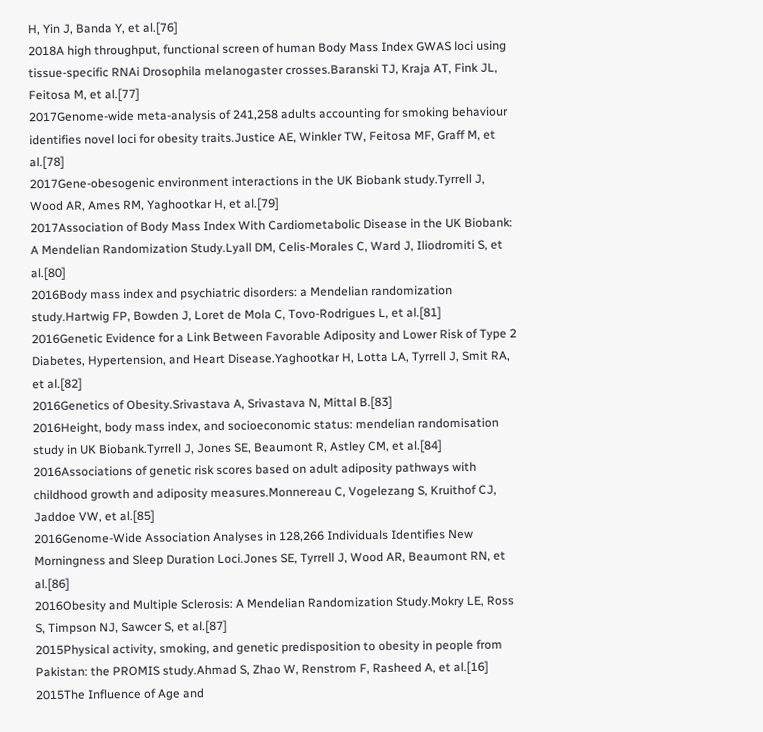H, Yin J, Banda Y, et al.[76]
2018A high throughput, functional screen of human Body Mass Index GWAS loci using tissue-specific RNAi Drosophila melanogaster crosses.Baranski TJ, Kraja AT, Fink JL, Feitosa M, et al.[77]
2017Genome-wide meta-analysis of 241,258 adults accounting for smoking behaviour identifies novel loci for obesity traits.Justice AE, Winkler TW, Feitosa MF, Graff M, et al.[78]
2017Gene-obesogenic environment interactions in the UK Biobank study.Tyrrell J, Wood AR, Ames RM, Yaghootkar H, et al.[79]
2017Association of Body Mass Index With Cardiometabolic Disease in the UK Biobank: A Mendelian Randomization Study.Lyall DM, Celis-Morales C, Ward J, Iliodromiti S, et al.[80]
2016Body mass index and psychiatric disorders: a Mendelian randomization study.Hartwig FP, Bowden J, Loret de Mola C, Tovo-Rodrigues L, et al.[81]
2016Genetic Evidence for a Link Between Favorable Adiposity and Lower Risk of Type 2 Diabetes, Hypertension, and Heart Disease.Yaghootkar H, Lotta LA, Tyrrell J, Smit RA, et al.[82]
2016Genetics of Obesity.Srivastava A, Srivastava N, Mittal B.[83]
2016Height, body mass index, and socioeconomic status: mendelian randomisation study in UK Biobank.Tyrrell J, Jones SE, Beaumont R, Astley CM, et al.[84]
2016Associations of genetic risk scores based on adult adiposity pathways with childhood growth and adiposity measures.Monnereau C, Vogelezang S, Kruithof CJ, Jaddoe VW, et al.[85]
2016Genome-Wide Association Analyses in 128,266 Individuals Identifies New Morningness and Sleep Duration Loci.Jones SE, Tyrrell J, Wood AR, Beaumont RN, et al.[86]
2016Obesity and Multiple Sclerosis: A Mendelian Randomization Study.Mokry LE, Ross S, Timpson NJ, Sawcer S, et al.[87]
2015Physical activity, smoking, and genetic predisposition to obesity in people from Pakistan: the PROMIS study.Ahmad S, Zhao W, Renstrom F, Rasheed A, et al.[16]
2015The Influence of Age and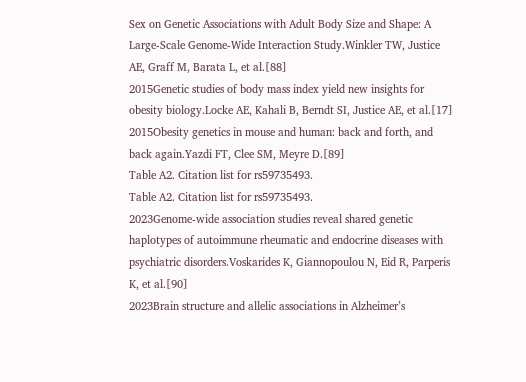Sex on Genetic Associations with Adult Body Size and Shape: A Large-Scale Genome-Wide Interaction Study.Winkler TW, Justice AE, Graff M, Barata L, et al.[88]
2015Genetic studies of body mass index yield new insights for obesity biology.Locke AE, Kahali B, Berndt SI, Justice AE, et al.[17]
2015Obesity genetics in mouse and human: back and forth, and back again.Yazdi FT, Clee SM, Meyre D.[89]
Table A2. Citation list for rs59735493.
Table A2. Citation list for rs59735493.
2023Genome-wide association studies reveal shared genetic haplotypes of autoimmune rheumatic and endocrine diseases with psychiatric disorders.Voskarides K, Giannopoulou N, Eid R, Parperis K, et al.[90]
2023Brain structure and allelic associations in Alzheimer’s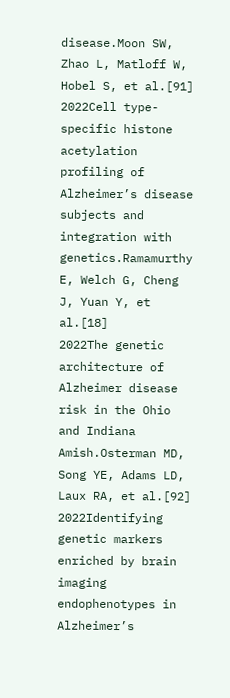disease.Moon SW, Zhao L, Matloff W, Hobel S, et al.[91]
2022Cell type-specific histone acetylation profiling of Alzheimer’s disease subjects and integration with genetics.Ramamurthy E, Welch G, Cheng J, Yuan Y, et al.[18]
2022The genetic architecture of Alzheimer disease risk in the Ohio and Indiana Amish.Osterman MD, Song YE, Adams LD, Laux RA, et al.[92]
2022Identifying genetic markers enriched by brain imaging endophenotypes in Alzheimer’s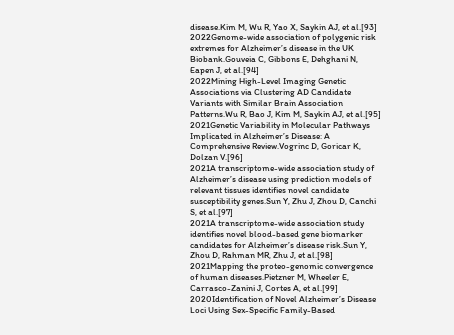disease.Kim M, Wu R, Yao X, Saykin AJ, et al.[93]
2022Genome-wide association of polygenic risk extremes for Alzheimer’s disease in the UK Biobank.Gouveia C, Gibbons E, Dehghani N, Eapen J, et al.[94]
2022Mining High-Level Imaging Genetic Associations via Clustering AD Candidate Variants with Similar Brain Association Patterns.Wu R, Bao J, Kim M, Saykin AJ, et al.[95]
2021Genetic Variability in Molecular Pathways Implicated in Alzheimer’s Disease: A Comprehensive Review.Vogrinc D, Goricar K, Dolzan V.[96]
2021A transcriptome-wide association study of Alzheimer’s disease using prediction models of relevant tissues identifies novel candidate susceptibility genes.Sun Y, Zhu J, Zhou D, Canchi S, et al.[97]
2021A transcriptome-wide association study identifies novel blood-based gene biomarker candidates for Alzheimer’s disease risk.Sun Y, Zhou D, Rahman MR, Zhu J, et al.[98]
2021Mapping the proteo-genomic convergence of human diseases.Pietzner M, Wheeler E, Carrasco-Zanini J, Cortes A, et al.[99]
2020Identification of Novel Alzheimer’s Disease Loci Using Sex-Specific Family-Based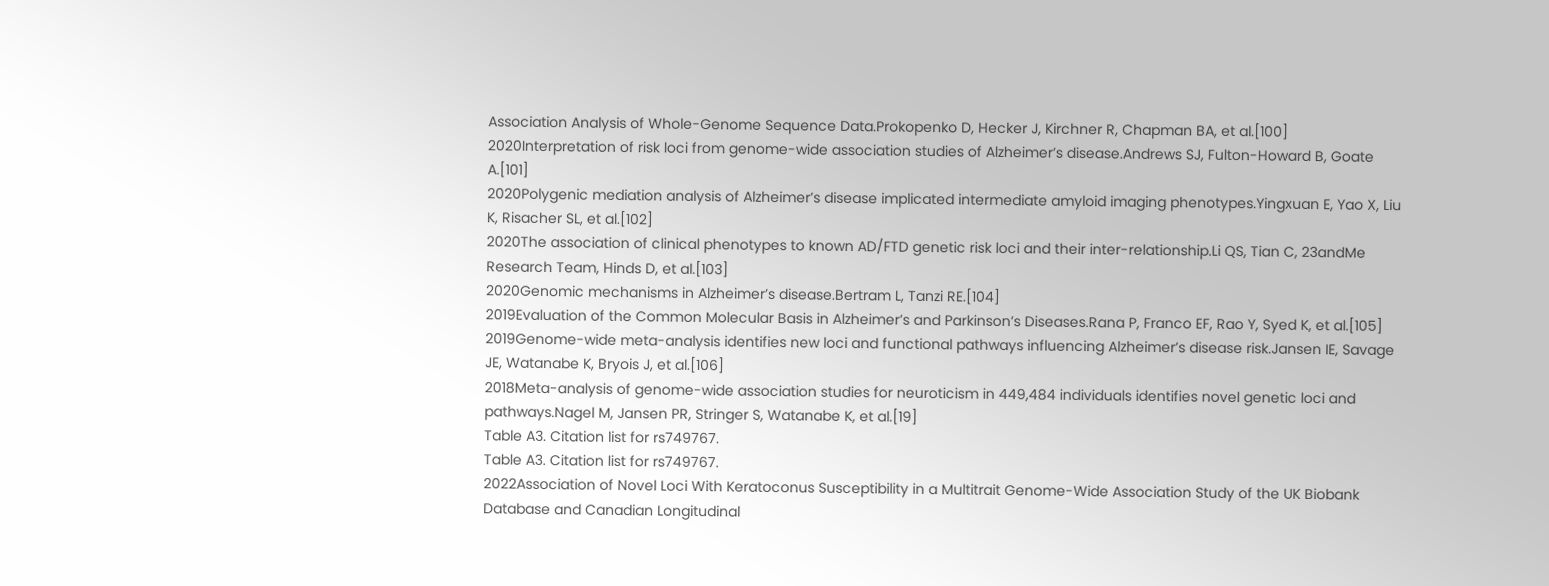Association Analysis of Whole-Genome Sequence Data.Prokopenko D, Hecker J, Kirchner R, Chapman BA, et al.[100]
2020Interpretation of risk loci from genome-wide association studies of Alzheimer’s disease.Andrews SJ, Fulton-Howard B, Goate A.[101]
2020Polygenic mediation analysis of Alzheimer’s disease implicated intermediate amyloid imaging phenotypes.Yingxuan E, Yao X, Liu K, Risacher SL, et al.[102]
2020The association of clinical phenotypes to known AD/FTD genetic risk loci and their inter-relationship.Li QS, Tian C, 23andMe Research Team, Hinds D, et al.[103]
2020Genomic mechanisms in Alzheimer’s disease.Bertram L, Tanzi RE.[104]
2019Evaluation of the Common Molecular Basis in Alzheimer’s and Parkinson’s Diseases.Rana P, Franco EF, Rao Y, Syed K, et al.[105]
2019Genome-wide meta-analysis identifies new loci and functional pathways influencing Alzheimer’s disease risk.Jansen IE, Savage JE, Watanabe K, Bryois J, et al.[106]
2018Meta-analysis of genome-wide association studies for neuroticism in 449,484 individuals identifies novel genetic loci and pathways.Nagel M, Jansen PR, Stringer S, Watanabe K, et al.[19]
Table A3. Citation list for rs749767.
Table A3. Citation list for rs749767.
2022Association of Novel Loci With Keratoconus Susceptibility in a Multitrait Genome-Wide Association Study of the UK Biobank Database and Canadian Longitudinal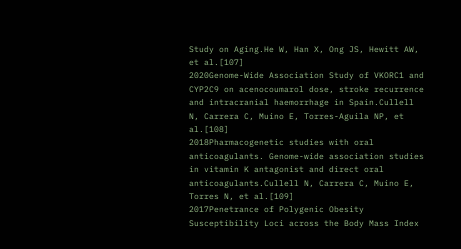Study on Aging.He W, Han X, Ong JS, Hewitt AW, et al.[107]
2020Genome-Wide Association Study of VKORC1 and CYP2C9 on acenocoumarol dose, stroke recurrence and intracranial haemorrhage in Spain.Cullell N, Carrera C, Muino E, Torres-Aguila NP, et al.[108]
2018Pharmacogenetic studies with oral anticoagulants. Genome-wide association studies in vitamin K antagonist and direct oral anticoagulants.Cullell N, Carrera C, Muino E, Torres N, et al.[109]
2017Penetrance of Polygenic Obesity Susceptibility Loci across the Body Mass Index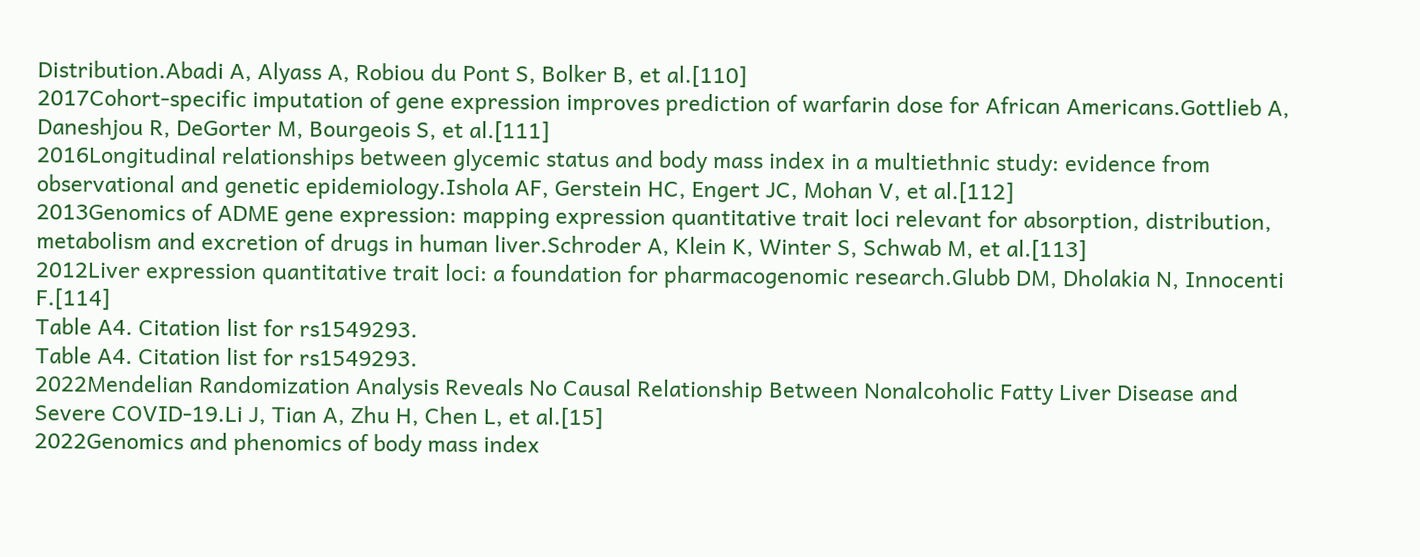Distribution.Abadi A, Alyass A, Robiou du Pont S, Bolker B, et al.[110]
2017Cohort-specific imputation of gene expression improves prediction of warfarin dose for African Americans.Gottlieb A, Daneshjou R, DeGorter M, Bourgeois S, et al.[111]
2016Longitudinal relationships between glycemic status and body mass index in a multiethnic study: evidence from observational and genetic epidemiology.Ishola AF, Gerstein HC, Engert JC, Mohan V, et al.[112]
2013Genomics of ADME gene expression: mapping expression quantitative trait loci relevant for absorption, distribution, metabolism and excretion of drugs in human liver.Schroder A, Klein K, Winter S, Schwab M, et al.[113]
2012Liver expression quantitative trait loci: a foundation for pharmacogenomic research.Glubb DM, Dholakia N, Innocenti F.[114]
Table A4. Citation list for rs1549293.
Table A4. Citation list for rs1549293.
2022Mendelian Randomization Analysis Reveals No Causal Relationship Between Nonalcoholic Fatty Liver Disease and Severe COVID-19.Li J, Tian A, Zhu H, Chen L, et al.[15]
2022Genomics and phenomics of body mass index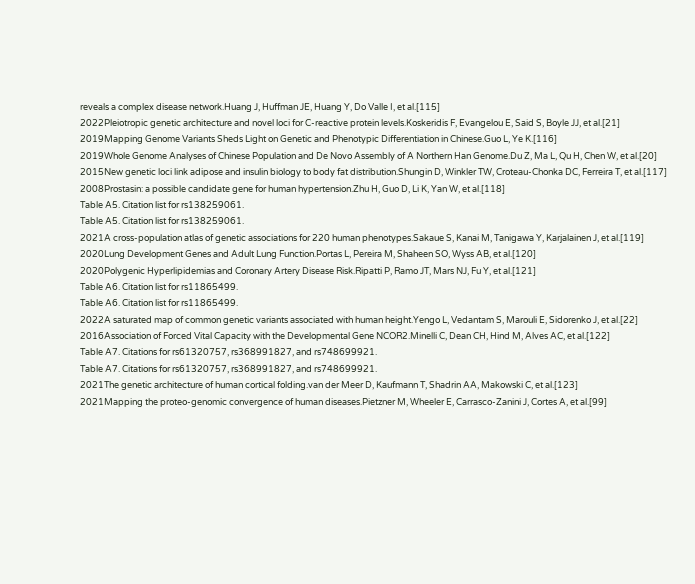reveals a complex disease network.Huang J, Huffman JE, Huang Y, Do Valle I, et al.[115]
2022Pleiotropic genetic architecture and novel loci for C-reactive protein levels.Koskeridis F, Evangelou E, Said S, Boyle JJ, et al.[21]
2019Mapping Genome Variants Sheds Light on Genetic and Phenotypic Differentiation in Chinese.Guo L, Ye K.[116]
2019Whole Genome Analyses of Chinese Population and De Novo Assembly of A Northern Han Genome.Du Z, Ma L, Qu H, Chen W, et al.[20]
2015New genetic loci link adipose and insulin biology to body fat distribution.Shungin D, Winkler TW, Croteau-Chonka DC, Ferreira T, et al.[117]
2008Prostasin: a possible candidate gene for human hypertension.Zhu H, Guo D, Li K, Yan W, et al.[118]
Table A5. Citation list for rs138259061.
Table A5. Citation list for rs138259061.
2021A cross-population atlas of genetic associations for 220 human phenotypes.Sakaue S, Kanai M, Tanigawa Y, Karjalainen J, et al.[119]
2020Lung Development Genes and Adult Lung Function.Portas L, Pereira M, Shaheen SO, Wyss AB, et al.[120]
2020Polygenic Hyperlipidemias and Coronary Artery Disease Risk.Ripatti P, Ramo JT, Mars NJ, Fu Y, et al.[121]
Table A6. Citation list for rs11865499.
Table A6. Citation list for rs11865499.
2022A saturated map of common genetic variants associated with human height.Yengo L, Vedantam S, Marouli E, Sidorenko J, et al.[22]
2016Association of Forced Vital Capacity with the Developmental Gene NCOR2.Minelli C, Dean CH, Hind M, Alves AC, et al.[122]
Table A7. Citations for rs61320757, rs368991827, and rs748699921.
Table A7. Citations for rs61320757, rs368991827, and rs748699921.
2021The genetic architecture of human cortical folding.van der Meer D, Kaufmann T, Shadrin AA, Makowski C, et al.[123]
2021Mapping the proteo-genomic convergence of human diseases.Pietzner M, Wheeler E, Carrasco-Zanini J, Cortes A, et al.[99]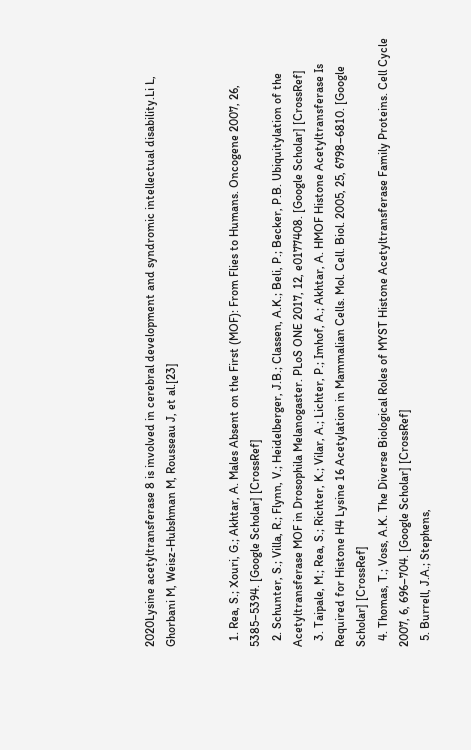2020Lysine acetyltransferase 8 is involved in cerebral development and syndromic intellectual disability.Li L, Ghorbani M, Weisz-Hubshman M, Rousseau J, et al.[23]


  1. Rea, S.; Xouri, G.; Akhtar, A. Males Absent on the First (MOF): From Flies to Humans. Oncogene 2007, 26, 5385–5394. [Google Scholar] [CrossRef]
  2. Schunter, S.; Villa, R.; Flynn, V.; Heidelberger, J.B.; Classen, A.K.; Beli, P.; Becker, P.B. Ubiquitylation of the Acetyltransferase MOF in Drosophila Melanogaster. PLoS ONE 2017, 12, e0177408. [Google Scholar] [CrossRef]
  3. Taipale, M.; Rea, S.; Richter, K.; Vilar, A.; Lichter, P.; Imhof, A.; Akhtar, A. HMOF Histone Acetyltransferase Is Required for Histone H4 Lysine 16 Acetylation in Mammalian Cells. Mol. Cell. Biol. 2005, 25, 6798–6810. [Google Scholar] [CrossRef]
  4. Thomas, T.; Voss, A.K. The Diverse Biological Roles of MYST Histone Acetyltransferase Family Proteins. Cell Cycle 2007, 6, 696–704. [Google Scholar] [CrossRef]
  5. Burrell, J.A.; Stephens,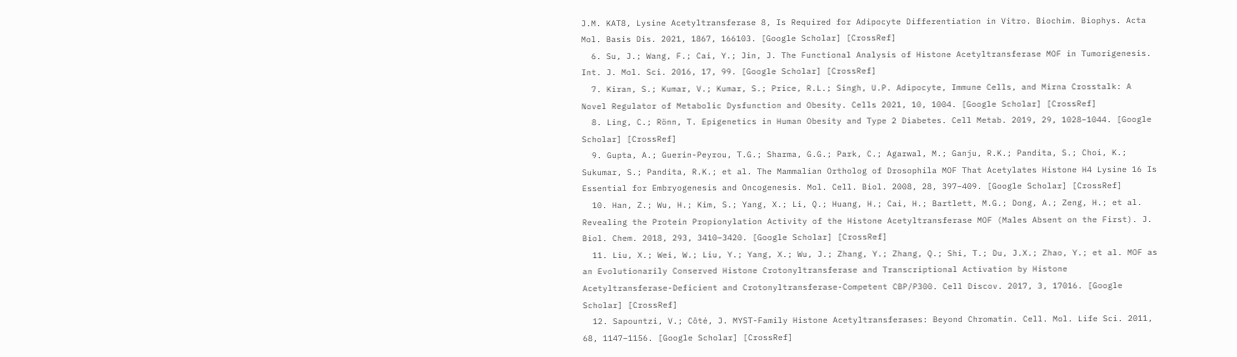J.M. KAT8, Lysine Acetyltransferase 8, Is Required for Adipocyte Differentiation in Vitro. Biochim. Biophys. Acta Mol. Basis Dis. 2021, 1867, 166103. [Google Scholar] [CrossRef]
  6. Su, J.; Wang, F.; Cai, Y.; Jin, J. The Functional Analysis of Histone Acetyltransferase MOF in Tumorigenesis. Int. J. Mol. Sci. 2016, 17, 99. [Google Scholar] [CrossRef]
  7. Kiran, S.; Kumar, V.; Kumar, S.; Price, R.L.; Singh, U.P. Adipocyte, Immune Cells, and Mirna Crosstalk: A Novel Regulator of Metabolic Dysfunction and Obesity. Cells 2021, 10, 1004. [Google Scholar] [CrossRef]
  8. Ling, C.; Rönn, T. Epigenetics in Human Obesity and Type 2 Diabetes. Cell Metab. 2019, 29, 1028–1044. [Google Scholar] [CrossRef]
  9. Gupta, A.; Guerin-Peyrou, T.G.; Sharma, G.G.; Park, C.; Agarwal, M.; Ganju, R.K.; Pandita, S.; Choi, K.; Sukumar, S.; Pandita, R.K.; et al. The Mammalian Ortholog of Drosophila MOF That Acetylates Histone H4 Lysine 16 Is Essential for Embryogenesis and Oncogenesis. Mol. Cell. Biol. 2008, 28, 397–409. [Google Scholar] [CrossRef]
  10. Han, Z.; Wu, H.; Kim, S.; Yang, X.; Li, Q.; Huang, H.; Cai, H.; Bartlett, M.G.; Dong, A.; Zeng, H.; et al. Revealing the Protein Propionylation Activity of the Histone Acetyltransferase MOF (Males Absent on the First). J. Biol. Chem. 2018, 293, 3410–3420. [Google Scholar] [CrossRef]
  11. Liu, X.; Wei, W.; Liu, Y.; Yang, X.; Wu, J.; Zhang, Y.; Zhang, Q.; Shi, T.; Du, J.X.; Zhao, Y.; et al. MOF as an Evolutionarily Conserved Histone Crotonyltransferase and Transcriptional Activation by Histone Acetyltransferase-Deficient and Crotonyltransferase-Competent CBP/P300. Cell Discov. 2017, 3, 17016. [Google Scholar] [CrossRef]
  12. Sapountzi, V.; Côté, J. MYST-Family Histone Acetyltransferases: Beyond Chromatin. Cell. Mol. Life Sci. 2011, 68, 1147–1156. [Google Scholar] [CrossRef]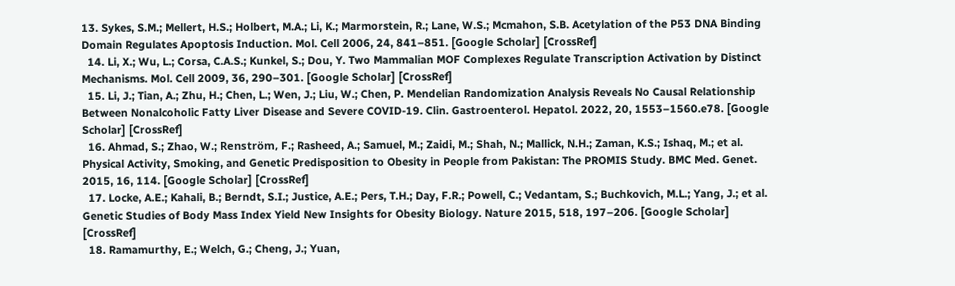13. Sykes, S.M.; Mellert, H.S.; Holbert, M.A.; Li, K.; Marmorstein, R.; Lane, W.S.; Mcmahon, S.B. Acetylation of the P53 DNA Binding Domain Regulates Apoptosis Induction. Mol. Cell 2006, 24, 841–851. [Google Scholar] [CrossRef]
  14. Li, X.; Wu, L.; Corsa, C.A.S.; Kunkel, S.; Dou, Y. Two Mammalian MOF Complexes Regulate Transcription Activation by Distinct Mechanisms. Mol. Cell 2009, 36, 290–301. [Google Scholar] [CrossRef]
  15. Li, J.; Tian, A.; Zhu, H.; Chen, L.; Wen, J.; Liu, W.; Chen, P. Mendelian Randomization Analysis Reveals No Causal Relationship Between Nonalcoholic Fatty Liver Disease and Severe COVID-19. Clin. Gastroenterol. Hepatol. 2022, 20, 1553–1560.e78. [Google Scholar] [CrossRef]
  16. Ahmad, S.; Zhao, W.; Renström, F.; Rasheed, A.; Samuel, M.; Zaidi, M.; Shah, N.; Mallick, N.H.; Zaman, K.S.; Ishaq, M.; et al. Physical Activity, Smoking, and Genetic Predisposition to Obesity in People from Pakistan: The PROMIS Study. BMC Med. Genet. 2015, 16, 114. [Google Scholar] [CrossRef]
  17. Locke, A.E.; Kahali, B.; Berndt, S.I.; Justice, A.E.; Pers, T.H.; Day, F.R.; Powell, C.; Vedantam, S.; Buchkovich, M.L.; Yang, J.; et al. Genetic Studies of Body Mass Index Yield New Insights for Obesity Biology. Nature 2015, 518, 197–206. [Google Scholar] [CrossRef]
  18. Ramamurthy, E.; Welch, G.; Cheng, J.; Yuan,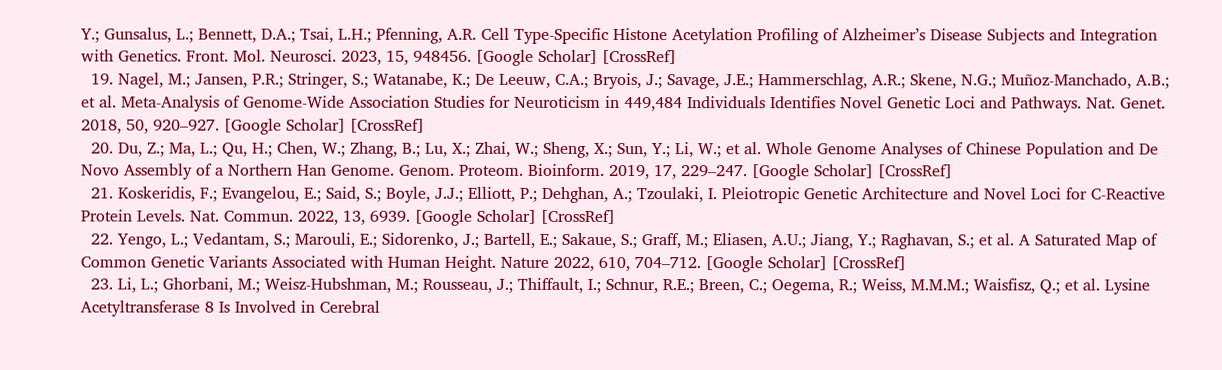Y.; Gunsalus, L.; Bennett, D.A.; Tsai, L.H.; Pfenning, A.R. Cell Type-Specific Histone Acetylation Profiling of Alzheimer’s Disease Subjects and Integration with Genetics. Front. Mol. Neurosci. 2023, 15, 948456. [Google Scholar] [CrossRef]
  19. Nagel, M.; Jansen, P.R.; Stringer, S.; Watanabe, K.; De Leeuw, C.A.; Bryois, J.; Savage, J.E.; Hammerschlag, A.R.; Skene, N.G.; Muñoz-Manchado, A.B.; et al. Meta-Analysis of Genome-Wide Association Studies for Neuroticism in 449,484 Individuals Identifies Novel Genetic Loci and Pathways. Nat. Genet. 2018, 50, 920–927. [Google Scholar] [CrossRef]
  20. Du, Z.; Ma, L.; Qu, H.; Chen, W.; Zhang, B.; Lu, X.; Zhai, W.; Sheng, X.; Sun, Y.; Li, W.; et al. Whole Genome Analyses of Chinese Population and De Novo Assembly of a Northern Han Genome. Genom. Proteom. Bioinform. 2019, 17, 229–247. [Google Scholar] [CrossRef]
  21. Koskeridis, F.; Evangelou, E.; Said, S.; Boyle, J.J.; Elliott, P.; Dehghan, A.; Tzoulaki, I. Pleiotropic Genetic Architecture and Novel Loci for C-Reactive Protein Levels. Nat. Commun. 2022, 13, 6939. [Google Scholar] [CrossRef]
  22. Yengo, L.; Vedantam, S.; Marouli, E.; Sidorenko, J.; Bartell, E.; Sakaue, S.; Graff, M.; Eliasen, A.U.; Jiang, Y.; Raghavan, S.; et al. A Saturated Map of Common Genetic Variants Associated with Human Height. Nature 2022, 610, 704–712. [Google Scholar] [CrossRef]
  23. Li, L.; Ghorbani, M.; Weisz-Hubshman, M.; Rousseau, J.; Thiffault, I.; Schnur, R.E.; Breen, C.; Oegema, R.; Weiss, M.M.M.; Waisfisz, Q.; et al. Lysine Acetyltransferase 8 Is Involved in Cerebral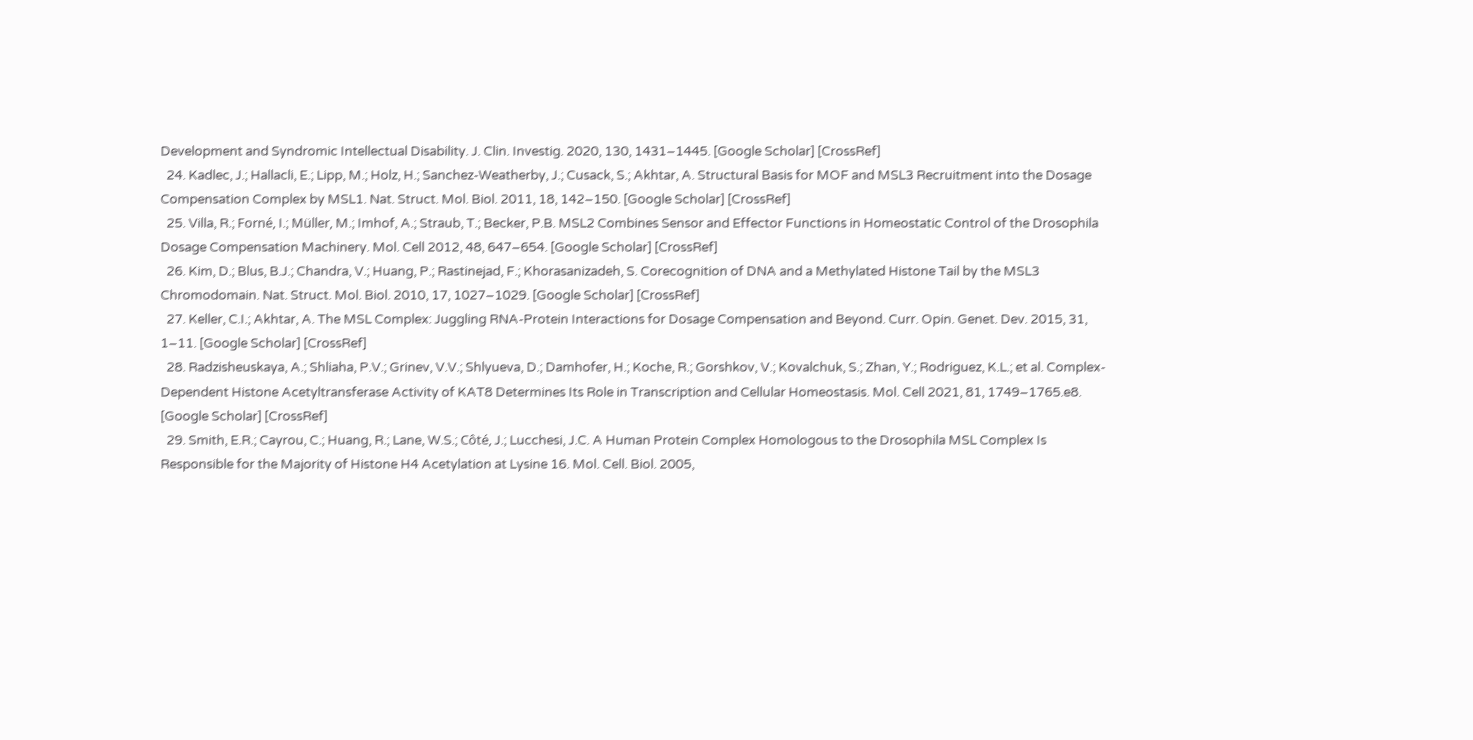Development and Syndromic Intellectual Disability. J. Clin. Investig. 2020, 130, 1431–1445. [Google Scholar] [CrossRef]
  24. Kadlec, J.; Hallacli, E.; Lipp, M.; Holz, H.; Sanchez-Weatherby, J.; Cusack, S.; Akhtar, A. Structural Basis for MOF and MSL3 Recruitment into the Dosage Compensation Complex by MSL1. Nat. Struct. Mol. Biol. 2011, 18, 142–150. [Google Scholar] [CrossRef]
  25. Villa, R.; Forné, I.; Müller, M.; Imhof, A.; Straub, T.; Becker, P.B. MSL2 Combines Sensor and Effector Functions in Homeostatic Control of the Drosophila Dosage Compensation Machinery. Mol. Cell 2012, 48, 647–654. [Google Scholar] [CrossRef]
  26. Kim, D.; Blus, B.J.; Chandra, V.; Huang, P.; Rastinejad, F.; Khorasanizadeh, S. Corecognition of DNA and a Methylated Histone Tail by the MSL3 Chromodomain. Nat. Struct. Mol. Biol. 2010, 17, 1027–1029. [Google Scholar] [CrossRef]
  27. Keller, C.I.; Akhtar, A. The MSL Complex: Juggling RNA-Protein Interactions for Dosage Compensation and Beyond. Curr. Opin. Genet. Dev. 2015, 31, 1–11. [Google Scholar] [CrossRef]
  28. Radzisheuskaya, A.; Shliaha, P.V.; Grinev, V.V.; Shlyueva, D.; Damhofer, H.; Koche, R.; Gorshkov, V.; Kovalchuk, S.; Zhan, Y.; Rodriguez, K.L.; et al. Complex-Dependent Histone Acetyltransferase Activity of KAT8 Determines Its Role in Transcription and Cellular Homeostasis. Mol. Cell 2021, 81, 1749–1765.e8. [Google Scholar] [CrossRef]
  29. Smith, E.R.; Cayrou, C.; Huang, R.; Lane, W.S.; Côté, J.; Lucchesi, J.C. A Human Protein Complex Homologous to the Drosophila MSL Complex Is Responsible for the Majority of Histone H4 Acetylation at Lysine 16. Mol. Cell. Biol. 2005,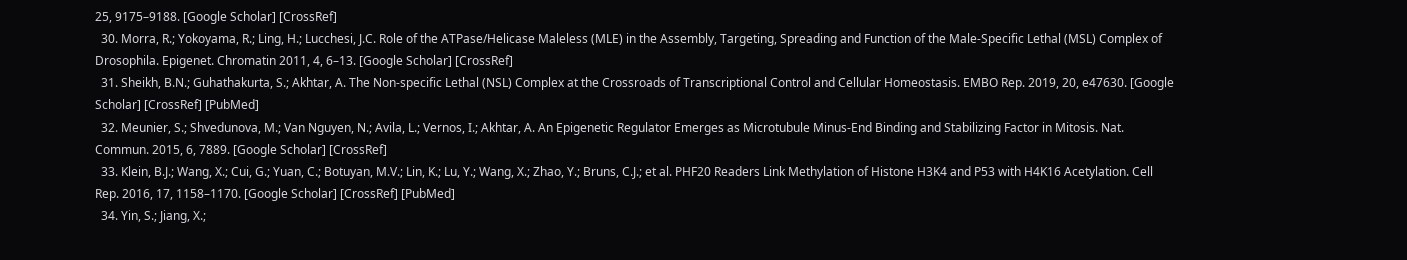25, 9175–9188. [Google Scholar] [CrossRef]
  30. Morra, R.; Yokoyama, R.; Ling, H.; Lucchesi, J.C. Role of the ATPase/Helicase Maleless (MLE) in the Assembly, Targeting, Spreading and Function of the Male-Specific Lethal (MSL) Complex of Drosophila. Epigenet. Chromatin 2011, 4, 6–13. [Google Scholar] [CrossRef]
  31. Sheikh, B.N.; Guhathakurta, S.; Akhtar, A. The Non-specific Lethal (NSL) Complex at the Crossroads of Transcriptional Control and Cellular Homeostasis. EMBO Rep. 2019, 20, e47630. [Google Scholar] [CrossRef] [PubMed]
  32. Meunier, S.; Shvedunova, M.; Van Nguyen, N.; Avila, L.; Vernos, I.; Akhtar, A. An Epigenetic Regulator Emerges as Microtubule Minus-End Binding and Stabilizing Factor in Mitosis. Nat. Commun. 2015, 6, 7889. [Google Scholar] [CrossRef]
  33. Klein, B.J.; Wang, X.; Cui, G.; Yuan, C.; Botuyan, M.V.; Lin, K.; Lu, Y.; Wang, X.; Zhao, Y.; Bruns, C.J.; et al. PHF20 Readers Link Methylation of Histone H3K4 and P53 with H4K16 Acetylation. Cell Rep. 2016, 17, 1158–1170. [Google Scholar] [CrossRef] [PubMed]
  34. Yin, S.; Jiang, X.;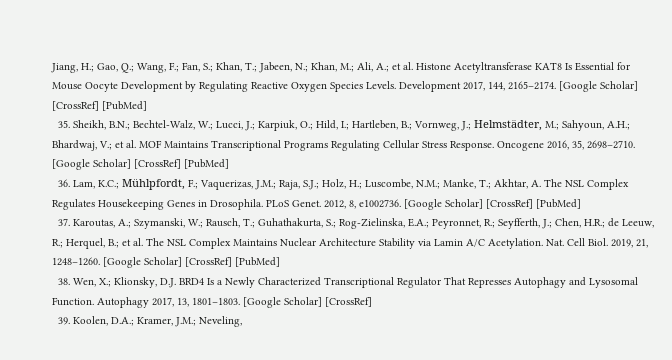Jiang, H.; Gao, Q.; Wang, F.; Fan, S.; Khan, T.; Jabeen, N.; Khan, M.; Ali, A.; et al. Histone Acetyltransferase KAT8 Is Essential for Mouse Oocyte Development by Regulating Reactive Oxygen Species Levels. Development 2017, 144, 2165–2174. [Google Scholar] [CrossRef] [PubMed]
  35. Sheikh, B.N.; Bechtel-Walz, W.; Lucci, J.; Karpiuk, O.; Hild, I.; Hartleben, B.; Vornweg, J.; Helmstädter, M.; Sahyoun, A.H.; Bhardwaj, V.; et al. MOF Maintains Transcriptional Programs Regulating Cellular Stress Response. Oncogene 2016, 35, 2698–2710. [Google Scholar] [CrossRef] [PubMed]
  36. Lam, K.C.; Mühlpfordt, F.; Vaquerizas, J.M.; Raja, S.J.; Holz, H.; Luscombe, N.M.; Manke, T.; Akhtar, A. The NSL Complex Regulates Housekeeping Genes in Drosophila. PLoS Genet. 2012, 8, e1002736. [Google Scholar] [CrossRef] [PubMed]
  37. Karoutas, A.; Szymanski, W.; Rausch, T.; Guhathakurta, S.; Rog-Zielinska, E.A.; Peyronnet, R.; Seyfferth, J.; Chen, H.R.; de Leeuw, R.; Herquel, B.; et al. The NSL Complex Maintains Nuclear Architecture Stability via Lamin A/C Acetylation. Nat. Cell Biol. 2019, 21, 1248–1260. [Google Scholar] [CrossRef] [PubMed]
  38. Wen, X.; Klionsky, D.J. BRD4 Is a Newly Characterized Transcriptional Regulator That Represses Autophagy and Lysosomal Function. Autophagy 2017, 13, 1801–1803. [Google Scholar] [CrossRef]
  39. Koolen, D.A.; Kramer, J.M.; Neveling,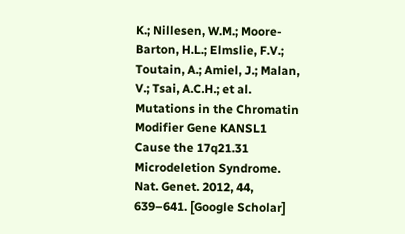K.; Nillesen, W.M.; Moore-Barton, H.L.; Elmslie, F.V.; Toutain, A.; Amiel, J.; Malan, V.; Tsai, A.C.H.; et al. Mutations in the Chromatin Modifier Gene KANSL1 Cause the 17q21.31 Microdeletion Syndrome. Nat. Genet. 2012, 44, 639–641. [Google Scholar]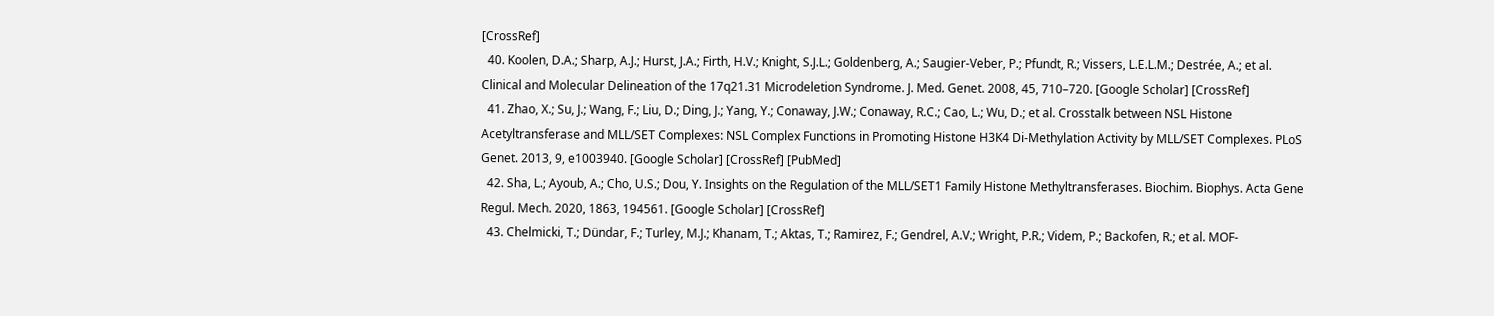[CrossRef]
  40. Koolen, D.A.; Sharp, A.J.; Hurst, J.A.; Firth, H.V.; Knight, S.J.L.; Goldenberg, A.; Saugier-Veber, P.; Pfundt, R.; Vissers, L.E.L.M.; Destrée, A.; et al. Clinical and Molecular Delineation of the 17q21.31 Microdeletion Syndrome. J. Med. Genet. 2008, 45, 710–720. [Google Scholar] [CrossRef]
  41. Zhao, X.; Su, J.; Wang, F.; Liu, D.; Ding, J.; Yang, Y.; Conaway, J.W.; Conaway, R.C.; Cao, L.; Wu, D.; et al. Crosstalk between NSL Histone Acetyltransferase and MLL/SET Complexes: NSL Complex Functions in Promoting Histone H3K4 Di-Methylation Activity by MLL/SET Complexes. PLoS Genet. 2013, 9, e1003940. [Google Scholar] [CrossRef] [PubMed]
  42. Sha, L.; Ayoub, A.; Cho, U.S.; Dou, Y. Insights on the Regulation of the MLL/SET1 Family Histone Methyltransferases. Biochim. Biophys. Acta Gene Regul. Mech. 2020, 1863, 194561. [Google Scholar] [CrossRef]
  43. Chelmicki, T.; Dündar, F.; Turley, M.J.; Khanam, T.; Aktas, T.; Ramirez, F.; Gendrel, A.V.; Wright, P.R.; Videm, P.; Backofen, R.; et al. MOF-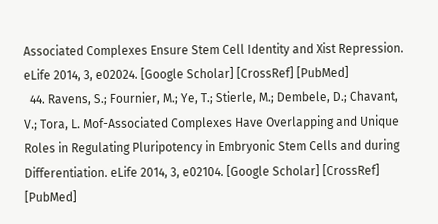Associated Complexes Ensure Stem Cell Identity and Xist Repression. eLife 2014, 3, e02024. [Google Scholar] [CrossRef] [PubMed]
  44. Ravens, S.; Fournier, M.; Ye, T.; Stierle, M.; Dembele, D.; Chavant, V.; Tora, L. Mof-Associated Complexes Have Overlapping and Unique Roles in Regulating Pluripotency in Embryonic Stem Cells and during Differentiation. eLife 2014, 3, e02104. [Google Scholar] [CrossRef] [PubMed]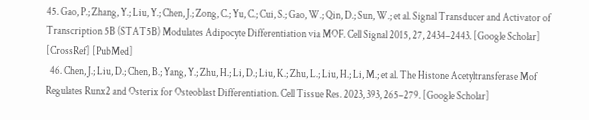45. Gao, P.; Zhang, Y.; Liu, Y.; Chen, J.; Zong, C.; Yu, C.; Cui, S.; Gao, W.; Qin, D.; Sun, W.; et al. Signal Transducer and Activator of Transcription 5B (STAT5B) Modulates Adipocyte Differentiation via MOF. Cell Signal 2015, 27, 2434–2443. [Google Scholar] [CrossRef] [PubMed]
  46. Chen, J.; Liu, D.; Chen, B.; Yang, Y.; Zhu, H.; Li, D.; Liu, K.; Zhu, L.; Liu, H.; Li, M.; et al. The Histone Acetyltransferase Mof Regulates Runx2 and Osterix for Osteoblast Differentiation. Cell Tissue Res. 2023, 393, 265–279. [Google Scholar]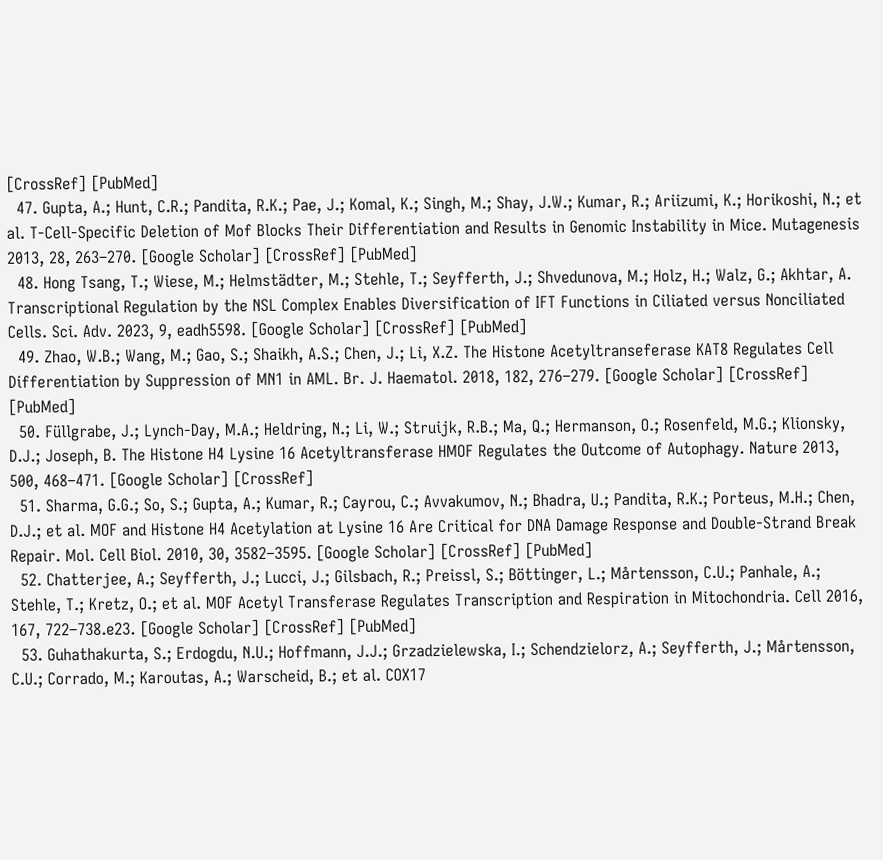[CrossRef] [PubMed]
  47. Gupta, A.; Hunt, C.R.; Pandita, R.K.; Pae, J.; Komal, K.; Singh, M.; Shay, J.W.; Kumar, R.; Ariizumi, K.; Horikoshi, N.; et al. T-Cell-Specific Deletion of Mof Blocks Their Differentiation and Results in Genomic Instability in Mice. Mutagenesis 2013, 28, 263–270. [Google Scholar] [CrossRef] [PubMed]
  48. Hong Tsang, T.; Wiese, M.; Helmstädter, M.; Stehle, T.; Seyfferth, J.; Shvedunova, M.; Holz, H.; Walz, G.; Akhtar, A. Transcriptional Regulation by the NSL Complex Enables Diversification of IFT Functions in Ciliated versus Nonciliated Cells. Sci. Adv. 2023, 9, eadh5598. [Google Scholar] [CrossRef] [PubMed]
  49. Zhao, W.B.; Wang, M.; Gao, S.; Shaikh, A.S.; Chen, J.; Li, X.Z. The Histone Acetyltranseferase KAT8 Regulates Cell Differentiation by Suppression of MN1 in AML. Br. J. Haematol. 2018, 182, 276–279. [Google Scholar] [CrossRef] [PubMed]
  50. Füllgrabe, J.; Lynch-Day, M.A.; Heldring, N.; Li, W.; Struijk, R.B.; Ma, Q.; Hermanson, O.; Rosenfeld, M.G.; Klionsky, D.J.; Joseph, B. The Histone H4 Lysine 16 Acetyltransferase HMOF Regulates the Outcome of Autophagy. Nature 2013, 500, 468–471. [Google Scholar] [CrossRef]
  51. Sharma, G.G.; So, S.; Gupta, A.; Kumar, R.; Cayrou, C.; Avvakumov, N.; Bhadra, U.; Pandita, R.K.; Porteus, M.H.; Chen, D.J.; et al. MOF and Histone H4 Acetylation at Lysine 16 Are Critical for DNA Damage Response and Double-Strand Break Repair. Mol. Cell Biol. 2010, 30, 3582–3595. [Google Scholar] [CrossRef] [PubMed]
  52. Chatterjee, A.; Seyfferth, J.; Lucci, J.; Gilsbach, R.; Preissl, S.; Böttinger, L.; Mårtensson, C.U.; Panhale, A.; Stehle, T.; Kretz, O.; et al. MOF Acetyl Transferase Regulates Transcription and Respiration in Mitochondria. Cell 2016, 167, 722–738.e23. [Google Scholar] [CrossRef] [PubMed]
  53. Guhathakurta, S.; Erdogdu, N.U.; Hoffmann, J.J.; Grzadzielewska, I.; Schendzielorz, A.; Seyfferth, J.; Mårtensson, C.U.; Corrado, M.; Karoutas, A.; Warscheid, B.; et al. COX17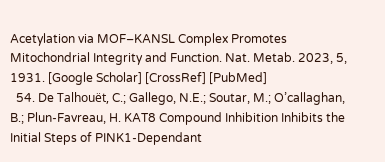Acetylation via MOF–KANSL Complex Promotes Mitochondrial Integrity and Function. Nat. Metab. 2023, 5, 1931. [Google Scholar] [CrossRef] [PubMed]
  54. De Talhouët, C.; Gallego, N.E.; Soutar, M.; O’callaghan, B.; Plun-Favreau, H. KAT8 Compound Inhibition Inhibits the Initial Steps of PINK1-Dependant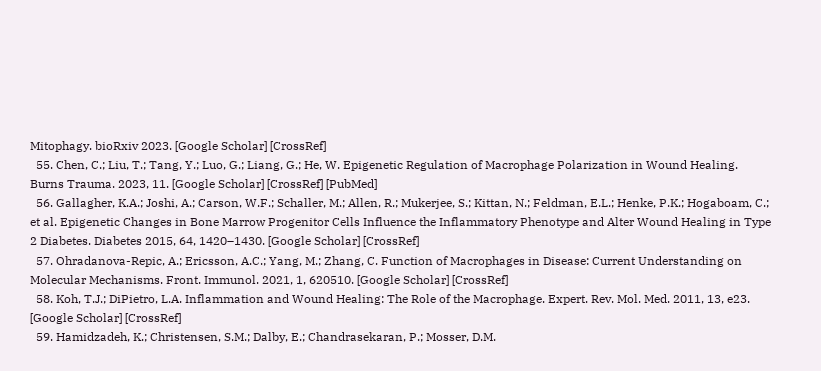Mitophagy. bioRxiv 2023. [Google Scholar] [CrossRef]
  55. Chen, C.; Liu, T.; Tang, Y.; Luo, G.; Liang, G.; He, W. Epigenetic Regulation of Macrophage Polarization in Wound Healing. Burns Trauma. 2023, 11. [Google Scholar] [CrossRef] [PubMed]
  56. Gallagher, K.A.; Joshi, A.; Carson, W.F.; Schaller, M.; Allen, R.; Mukerjee, S.; Kittan, N.; Feldman, E.L.; Henke, P.K.; Hogaboam, C.; et al. Epigenetic Changes in Bone Marrow Progenitor Cells Influence the Inflammatory Phenotype and Alter Wound Healing in Type 2 Diabetes. Diabetes 2015, 64, 1420–1430. [Google Scholar] [CrossRef]
  57. Ohradanova-Repic, A.; Ericsson, A.C.; Yang, M.; Zhang, C. Function of Macrophages in Disease: Current Understanding on Molecular Mechanisms. Front. Immunol. 2021, 1, 620510. [Google Scholar] [CrossRef]
  58. Koh, T.J.; DiPietro, L.A. Inflammation and Wound Healing: The Role of the Macrophage. Expert. Rev. Mol. Med. 2011, 13, e23. [Google Scholar] [CrossRef]
  59. Hamidzadeh, K.; Christensen, S.M.; Dalby, E.; Chandrasekaran, P.; Mosser, D.M.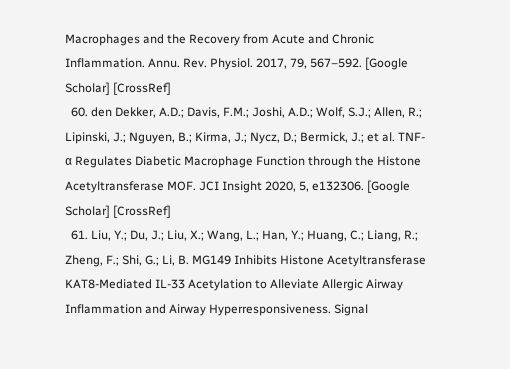Macrophages and the Recovery from Acute and Chronic Inflammation. Annu. Rev. Physiol. 2017, 79, 567–592. [Google Scholar] [CrossRef]
  60. den Dekker, A.D.; Davis, F.M.; Joshi, A.D.; Wolf, S.J.; Allen, R.; Lipinski, J.; Nguyen, B.; Kirma, J.; Nycz, D.; Bermick, J.; et al. TNF-α Regulates Diabetic Macrophage Function through the Histone Acetyltransferase MOF. JCI Insight 2020, 5, e132306. [Google Scholar] [CrossRef]
  61. Liu, Y.; Du, J.; Liu, X.; Wang, L.; Han, Y.; Huang, C.; Liang, R.; Zheng, F.; Shi, G.; Li, B. MG149 Inhibits Histone Acetyltransferase KAT8-Mediated IL-33 Acetylation to Alleviate Allergic Airway Inflammation and Airway Hyperresponsiveness. Signal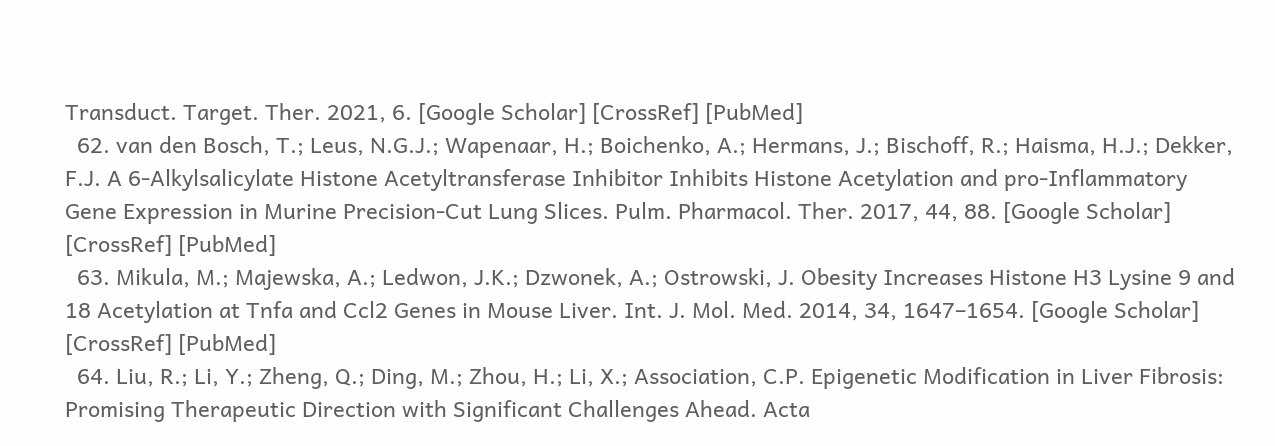Transduct. Target. Ther. 2021, 6. [Google Scholar] [CrossRef] [PubMed]
  62. van den Bosch, T.; Leus, N.G.J.; Wapenaar, H.; Boichenko, A.; Hermans, J.; Bischoff, R.; Haisma, H.J.; Dekker, F.J. A 6-Alkylsalicylate Histone Acetyltransferase Inhibitor Inhibits Histone Acetylation and pro-Inflammatory Gene Expression in Murine Precision-Cut Lung Slices. Pulm. Pharmacol. Ther. 2017, 44, 88. [Google Scholar] [CrossRef] [PubMed]
  63. Mikula, M.; Majewska, A.; Ledwon, J.K.; Dzwonek, A.; Ostrowski, J. Obesity Increases Histone H3 Lysine 9 and 18 Acetylation at Tnfa and Ccl2 Genes in Mouse Liver. Int. J. Mol. Med. 2014, 34, 1647–1654. [Google Scholar] [CrossRef] [PubMed]
  64. Liu, R.; Li, Y.; Zheng, Q.; Ding, M.; Zhou, H.; Li, X.; Association, C.P. Epigenetic Modification in Liver Fibrosis: Promising Therapeutic Direction with Significant Challenges Ahead. Acta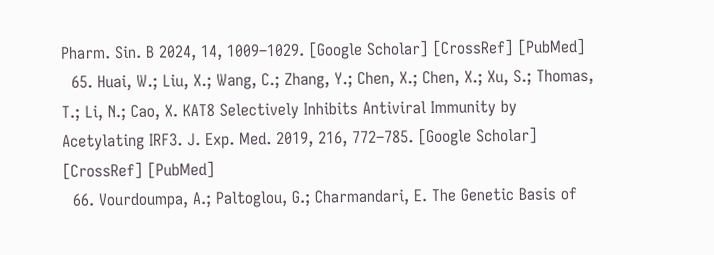Pharm. Sin. B 2024, 14, 1009–1029. [Google Scholar] [CrossRef] [PubMed]
  65. Huai, W.; Liu, X.; Wang, C.; Zhang, Y.; Chen, X.; Chen, X.; Xu, S.; Thomas, T.; Li, N.; Cao, X. KAT8 Selectively Inhibits Antiviral Immunity by Acetylating IRF3. J. Exp. Med. 2019, 216, 772–785. [Google Scholar] [CrossRef] [PubMed]
  66. Vourdoumpa, A.; Paltoglou, G.; Charmandari, E. The Genetic Basis of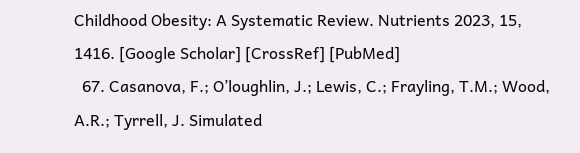Childhood Obesity: A Systematic Review. Nutrients 2023, 15, 1416. [Google Scholar] [CrossRef] [PubMed]
  67. Casanova, F.; O’loughlin, J.; Lewis, C.; Frayling, T.M.; Wood, A.R.; Tyrrell, J. Simulated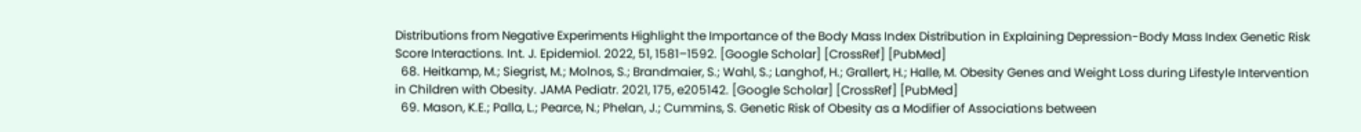Distributions from Negative Experiments Highlight the Importance of the Body Mass Index Distribution in Explaining Depression-Body Mass Index Genetic Risk Score Interactions. Int. J. Epidemiol. 2022, 51, 1581–1592. [Google Scholar] [CrossRef] [PubMed]
  68. Heitkamp, M.; Siegrist, M.; Molnos, S.; Brandmaier, S.; Wahl, S.; Langhof, H.; Grallert, H.; Halle, M. Obesity Genes and Weight Loss during Lifestyle Intervention in Children with Obesity. JAMA Pediatr. 2021, 175, e205142. [Google Scholar] [CrossRef] [PubMed]
  69. Mason, K.E.; Palla, L.; Pearce, N.; Phelan, J.; Cummins, S. Genetic Risk of Obesity as a Modifier of Associations between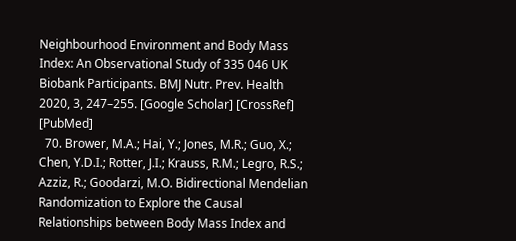Neighbourhood Environment and Body Mass Index: An Observational Study of 335 046 UK Biobank Participants. BMJ Nutr. Prev. Health 2020, 3, 247–255. [Google Scholar] [CrossRef] [PubMed]
  70. Brower, M.A.; Hai, Y.; Jones, M.R.; Guo, X.; Chen, Y.D.I.; Rotter, J.I.; Krauss, R.M.; Legro, R.S.; Azziz, R.; Goodarzi, M.O. Bidirectional Mendelian Randomization to Explore the Causal Relationships between Body Mass Index and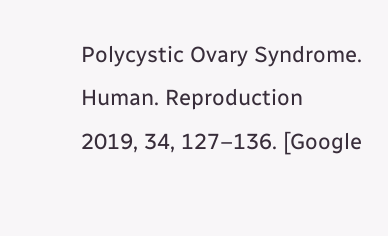Polycystic Ovary Syndrome. Human. Reproduction 2019, 34, 127–136. [Google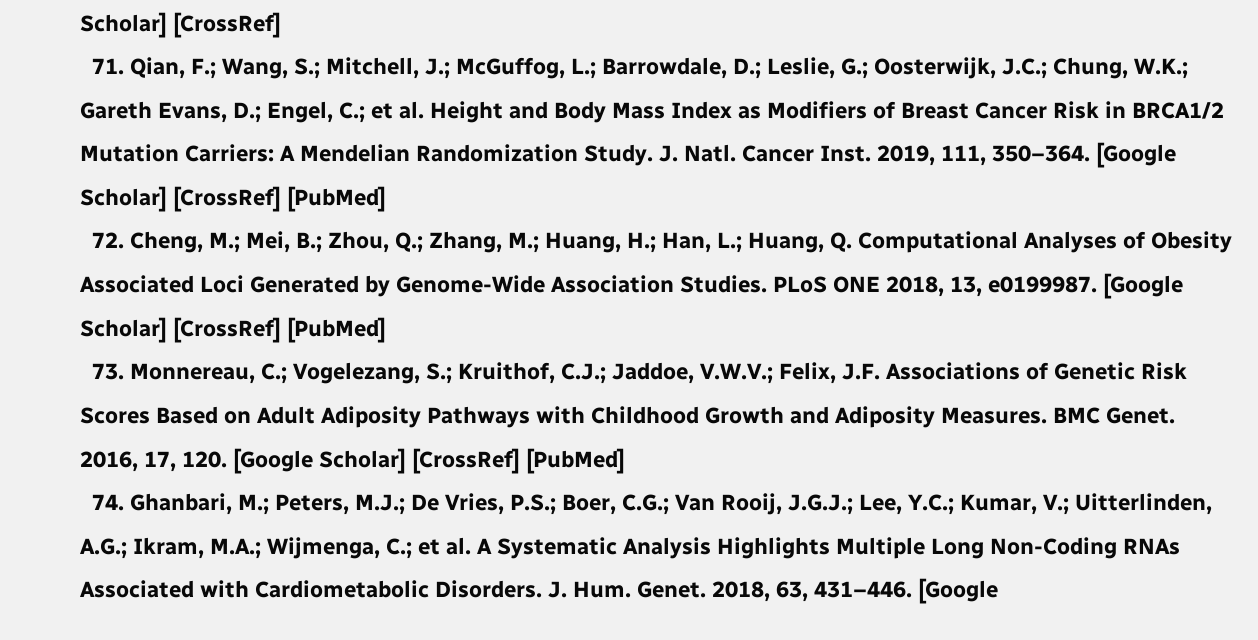Scholar] [CrossRef]
  71. Qian, F.; Wang, S.; Mitchell, J.; McGuffog, L.; Barrowdale, D.; Leslie, G.; Oosterwijk, J.C.; Chung, W.K.; Gareth Evans, D.; Engel, C.; et al. Height and Body Mass Index as Modifiers of Breast Cancer Risk in BRCA1/2 Mutation Carriers: A Mendelian Randomization Study. J. Natl. Cancer Inst. 2019, 111, 350–364. [Google Scholar] [CrossRef] [PubMed]
  72. Cheng, M.; Mei, B.; Zhou, Q.; Zhang, M.; Huang, H.; Han, L.; Huang, Q. Computational Analyses of Obesity Associated Loci Generated by Genome-Wide Association Studies. PLoS ONE 2018, 13, e0199987. [Google Scholar] [CrossRef] [PubMed]
  73. Monnereau, C.; Vogelezang, S.; Kruithof, C.J.; Jaddoe, V.W.V.; Felix, J.F. Associations of Genetic Risk Scores Based on Adult Adiposity Pathways with Childhood Growth and Adiposity Measures. BMC Genet. 2016, 17, 120. [Google Scholar] [CrossRef] [PubMed]
  74. Ghanbari, M.; Peters, M.J.; De Vries, P.S.; Boer, C.G.; Van Rooij, J.G.J.; Lee, Y.C.; Kumar, V.; Uitterlinden, A.G.; Ikram, M.A.; Wijmenga, C.; et al. A Systematic Analysis Highlights Multiple Long Non-Coding RNAs Associated with Cardiometabolic Disorders. J. Hum. Genet. 2018, 63, 431–446. [Google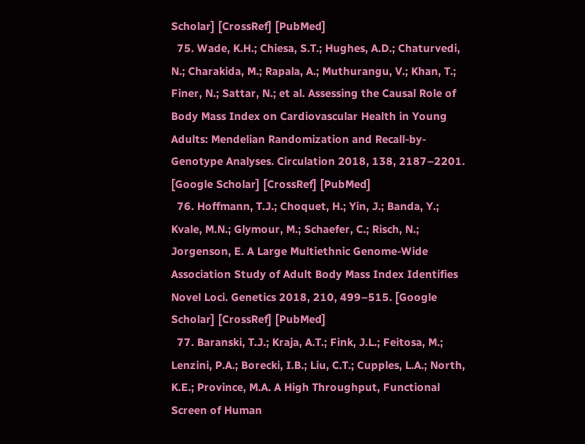Scholar] [CrossRef] [PubMed]
  75. Wade, K.H.; Chiesa, S.T.; Hughes, A.D.; Chaturvedi, N.; Charakida, M.; Rapala, A.; Muthurangu, V.; Khan, T.; Finer, N.; Sattar, N.; et al. Assessing the Causal Role of Body Mass Index on Cardiovascular Health in Young Adults: Mendelian Randomization and Recall-by-Genotype Analyses. Circulation 2018, 138, 2187–2201. [Google Scholar] [CrossRef] [PubMed]
  76. Hoffmann, T.J.; Choquet, H.; Yin, J.; Banda, Y.; Kvale, M.N.; Glymour, M.; Schaefer, C.; Risch, N.; Jorgenson, E. A Large Multiethnic Genome-Wide Association Study of Adult Body Mass Index Identifies Novel Loci. Genetics 2018, 210, 499–515. [Google Scholar] [CrossRef] [PubMed]
  77. Baranski, T.J.; Kraja, A.T.; Fink, J.L.; Feitosa, M.; Lenzini, P.A.; Borecki, I.B.; Liu, C.T.; Cupples, L.A.; North, K.E.; Province, M.A. A High Throughput, Functional Screen of Human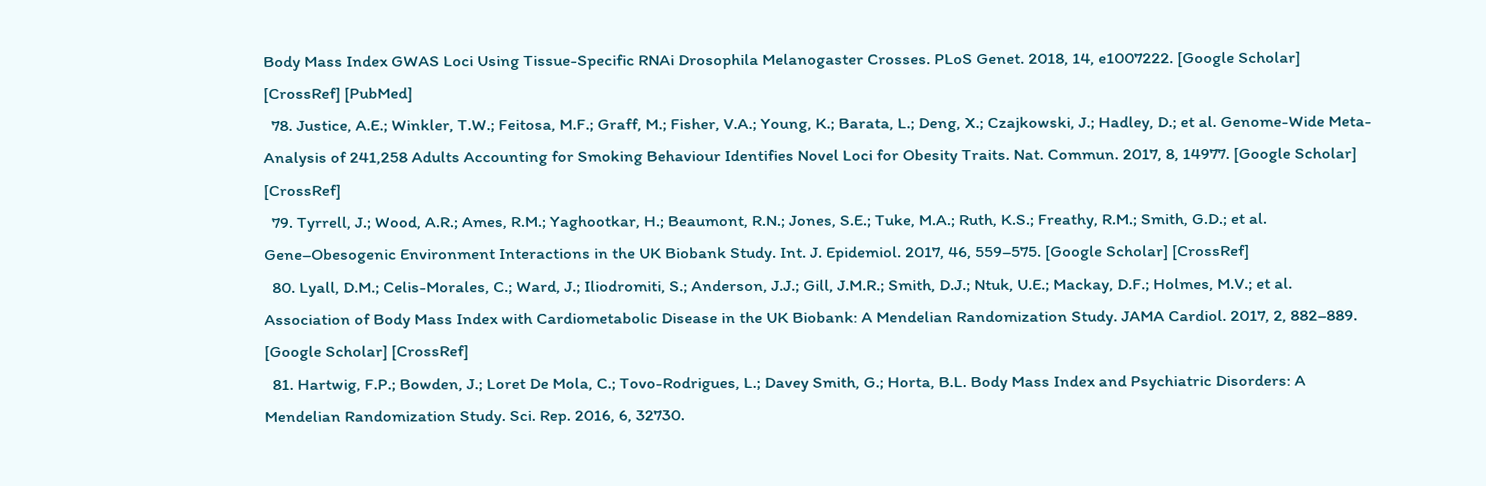Body Mass Index GWAS Loci Using Tissue-Specific RNAi Drosophila Melanogaster Crosses. PLoS Genet. 2018, 14, e1007222. [Google Scholar] [CrossRef] [PubMed]
  78. Justice, A.E.; Winkler, T.W.; Feitosa, M.F.; Graff, M.; Fisher, V.A.; Young, K.; Barata, L.; Deng, X.; Czajkowski, J.; Hadley, D.; et al. Genome-Wide Meta-Analysis of 241,258 Adults Accounting for Smoking Behaviour Identifies Novel Loci for Obesity Traits. Nat. Commun. 2017, 8, 14977. [Google Scholar] [CrossRef]
  79. Tyrrell, J.; Wood, A.R.; Ames, R.M.; Yaghootkar, H.; Beaumont, R.N.; Jones, S.E.; Tuke, M.A.; Ruth, K.S.; Freathy, R.M.; Smith, G.D.; et al. Gene–Obesogenic Environment Interactions in the UK Biobank Study. Int. J. Epidemiol. 2017, 46, 559–575. [Google Scholar] [CrossRef]
  80. Lyall, D.M.; Celis-Morales, C.; Ward, J.; Iliodromiti, S.; Anderson, J.J.; Gill, J.M.R.; Smith, D.J.; Ntuk, U.E.; Mackay, D.F.; Holmes, M.V.; et al. Association of Body Mass Index with Cardiometabolic Disease in the UK Biobank: A Mendelian Randomization Study. JAMA Cardiol. 2017, 2, 882–889. [Google Scholar] [CrossRef]
  81. Hartwig, F.P.; Bowden, J.; Loret De Mola, C.; Tovo-Rodrigues, L.; Davey Smith, G.; Horta, B.L. Body Mass Index and Psychiatric Disorders: A Mendelian Randomization Study. Sci. Rep. 2016, 6, 32730.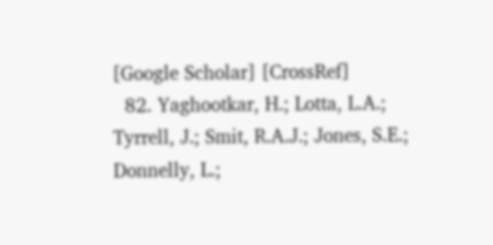[Google Scholar] [CrossRef]
  82. Yaghootkar, H.; Lotta, L.A.; Tyrrell, J.; Smit, R.A.J.; Jones, S.E.; Donnelly, L.;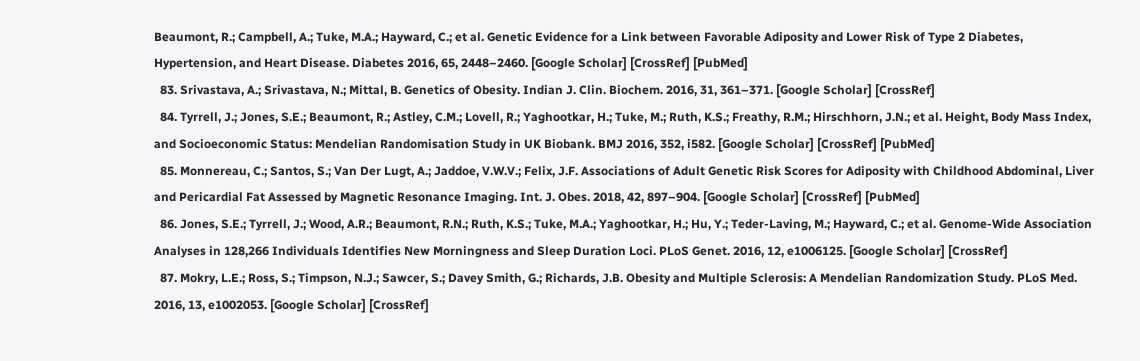Beaumont, R.; Campbell, A.; Tuke, M.A.; Hayward, C.; et al. Genetic Evidence for a Link between Favorable Adiposity and Lower Risk of Type 2 Diabetes, Hypertension, and Heart Disease. Diabetes 2016, 65, 2448–2460. [Google Scholar] [CrossRef] [PubMed]
  83. Srivastava, A.; Srivastava, N.; Mittal, B. Genetics of Obesity. Indian J. Clin. Biochem. 2016, 31, 361–371. [Google Scholar] [CrossRef]
  84. Tyrrell, J.; Jones, S.E.; Beaumont, R.; Astley, C.M.; Lovell, R.; Yaghootkar, H.; Tuke, M.; Ruth, K.S.; Freathy, R.M.; Hirschhorn, J.N.; et al. Height, Body Mass Index, and Socioeconomic Status: Mendelian Randomisation Study in UK Biobank. BMJ 2016, 352, i582. [Google Scholar] [CrossRef] [PubMed]
  85. Monnereau, C.; Santos, S.; Van Der Lugt, A.; Jaddoe, V.W.V.; Felix, J.F. Associations of Adult Genetic Risk Scores for Adiposity with Childhood Abdominal, Liver and Pericardial Fat Assessed by Magnetic Resonance Imaging. Int. J. Obes. 2018, 42, 897–904. [Google Scholar] [CrossRef] [PubMed]
  86. Jones, S.E.; Tyrrell, J.; Wood, A.R.; Beaumont, R.N.; Ruth, K.S.; Tuke, M.A.; Yaghootkar, H.; Hu, Y.; Teder-Laving, M.; Hayward, C.; et al. Genome-Wide Association Analyses in 128,266 Individuals Identifies New Morningness and Sleep Duration Loci. PLoS Genet. 2016, 12, e1006125. [Google Scholar] [CrossRef]
  87. Mokry, L.E.; Ross, S.; Timpson, N.J.; Sawcer, S.; Davey Smith, G.; Richards, J.B. Obesity and Multiple Sclerosis: A Mendelian Randomization Study. PLoS Med. 2016, 13, e1002053. [Google Scholar] [CrossRef]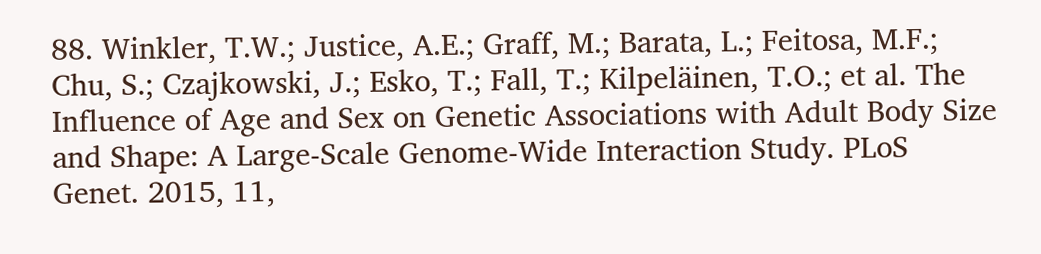88. Winkler, T.W.; Justice, A.E.; Graff, M.; Barata, L.; Feitosa, M.F.; Chu, S.; Czajkowski, J.; Esko, T.; Fall, T.; Kilpeläinen, T.O.; et al. The Influence of Age and Sex on Genetic Associations with Adult Body Size and Shape: A Large-Scale Genome-Wide Interaction Study. PLoS Genet. 2015, 11,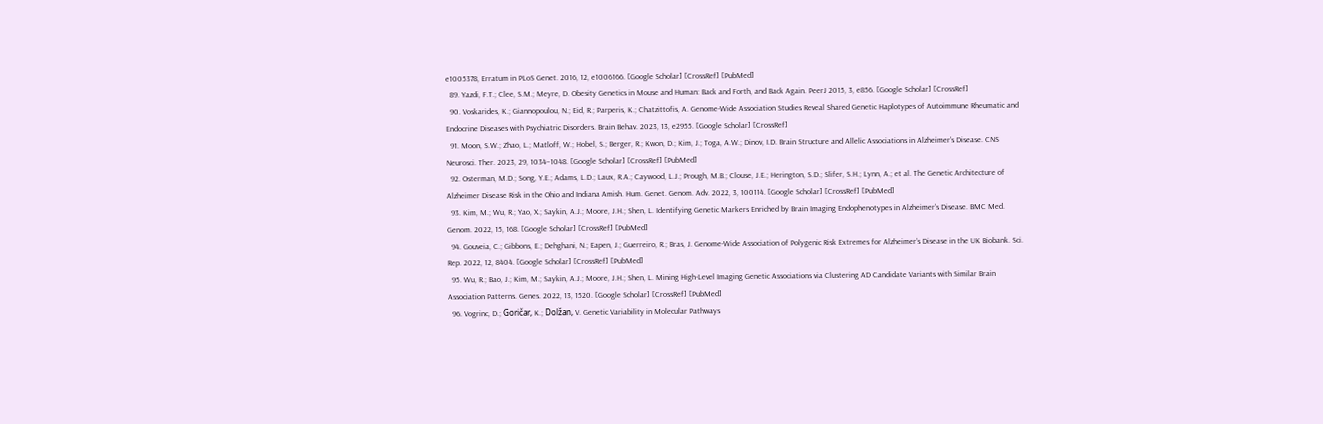e1005378, Erratum in PLoS Genet. 2016, 12, e1006166. [Google Scholar] [CrossRef] [PubMed]
  89. Yazdi, F.T.; Clee, S.M.; Meyre, D. Obesity Genetics in Mouse and Human: Back and Forth, and Back Again. PeerJ 2015, 3, e856. [Google Scholar] [CrossRef]
  90. Voskarides, K.; Giannopoulou, N.; Eid, R.; Parperis, K.; Chatzittofis, A. Genome-Wide Association Studies Reveal Shared Genetic Haplotypes of Autoimmune Rheumatic and Endocrine Diseases with Psychiatric Disorders. Brain Behav. 2023, 13, e2955. [Google Scholar] [CrossRef]
  91. Moon, S.W.; Zhao, L.; Matloff, W.; Hobel, S.; Berger, R.; Kwon, D.; Kim, J.; Toga, A.W.; Dinov, I.D. Brain Structure and Allelic Associations in Alzheimer’s Disease. CNS Neurosci. Ther. 2023, 29, 1034–1048. [Google Scholar] [CrossRef] [PubMed]
  92. Osterman, M.D.; Song, Y.E.; Adams, L.D.; Laux, R.A.; Caywood, L.J.; Prough, M.B.; Clouse, J.E.; Herington, S.D.; Slifer, S.H.; Lynn, A.; et al. The Genetic Architecture of Alzheimer Disease Risk in the Ohio and Indiana Amish. Hum. Genet. Genom. Adv. 2022, 3, 100114. [Google Scholar] [CrossRef] [PubMed]
  93. Kim, M.; Wu, R.; Yao, X.; Saykin, A.J.; Moore, J.H.; Shen, L. Identifying Genetic Markers Enriched by Brain Imaging Endophenotypes in Alzheimer’s Disease. BMC Med. Genom. 2022, 15, 168. [Google Scholar] [CrossRef] [PubMed]
  94. Gouveia, C.; Gibbons, E.; Dehghani, N.; Eapen, J.; Guerreiro, R.; Bras, J. Genome-Wide Association of Polygenic Risk Extremes for Alzheimer’s Disease in the UK Biobank. Sci. Rep. 2022, 12, 8404. [Google Scholar] [CrossRef] [PubMed]
  95. Wu, R.; Bao, J.; Kim, M.; Saykin, A.J.; Moore, J.H.; Shen, L. Mining High-Level Imaging Genetic Associations via Clustering AD Candidate Variants with Similar Brain Association Patterns. Genes. 2022, 13, 1520. [Google Scholar] [CrossRef] [PubMed]
  96. Vogrinc, D.; Goričar, K.; Dolžan, V. Genetic Variability in Molecular Pathways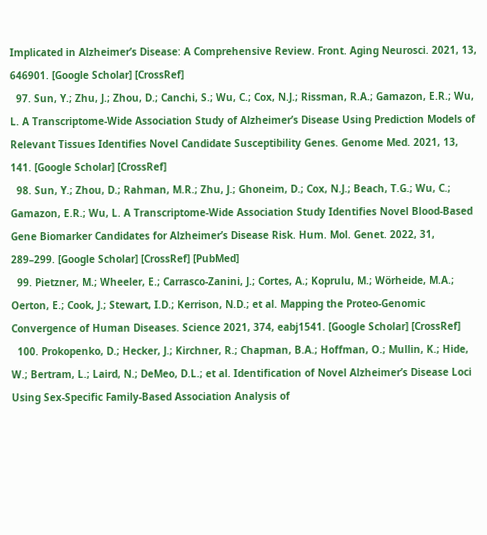Implicated in Alzheimer’s Disease: A Comprehensive Review. Front. Aging Neurosci. 2021, 13, 646901. [Google Scholar] [CrossRef]
  97. Sun, Y.; Zhu, J.; Zhou, D.; Canchi, S.; Wu, C.; Cox, N.J.; Rissman, R.A.; Gamazon, E.R.; Wu, L. A Transcriptome-Wide Association Study of Alzheimer’s Disease Using Prediction Models of Relevant Tissues Identifies Novel Candidate Susceptibility Genes. Genome Med. 2021, 13, 141. [Google Scholar] [CrossRef]
  98. Sun, Y.; Zhou, D.; Rahman, M.R.; Zhu, J.; Ghoneim, D.; Cox, N.J.; Beach, T.G.; Wu, C.; Gamazon, E.R.; Wu, L. A Transcriptome-Wide Association Study Identifies Novel Blood-Based Gene Biomarker Candidates for Alzheimer’s Disease Risk. Hum. Mol. Genet. 2022, 31, 289–299. [Google Scholar] [CrossRef] [PubMed]
  99. Pietzner, M.; Wheeler, E.; Carrasco-Zanini, J.; Cortes, A.; Koprulu, M.; Wörheide, M.A.; Oerton, E.; Cook, J.; Stewart, I.D.; Kerrison, N.D.; et al. Mapping the Proteo-Genomic Convergence of Human Diseases. Science 2021, 374, eabj1541. [Google Scholar] [CrossRef]
  100. Prokopenko, D.; Hecker, J.; Kirchner, R.; Chapman, B.A.; Hoffman, O.; Mullin, K.; Hide, W.; Bertram, L.; Laird, N.; DeMeo, D.L.; et al. Identification of Novel Alzheimer’s Disease Loci Using Sex-Specific Family-Based Association Analysis of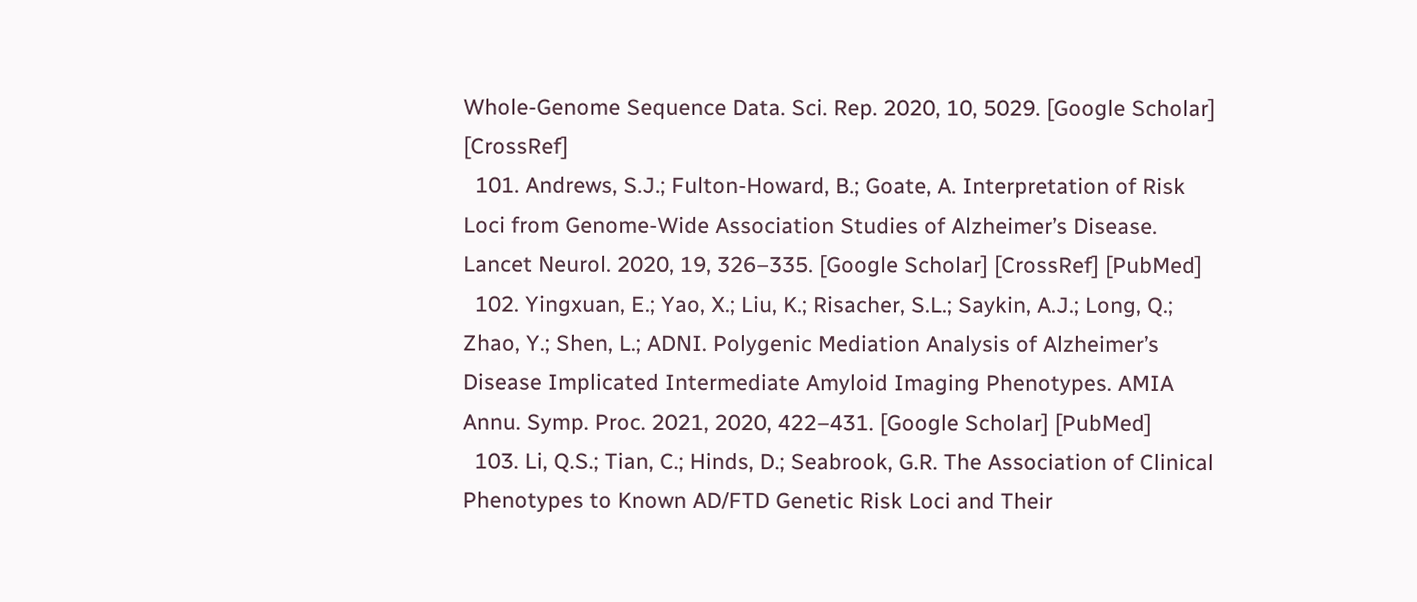Whole-Genome Sequence Data. Sci. Rep. 2020, 10, 5029. [Google Scholar] [CrossRef]
  101. Andrews, S.J.; Fulton-Howard, B.; Goate, A. Interpretation of Risk Loci from Genome-Wide Association Studies of Alzheimer’s Disease. Lancet Neurol. 2020, 19, 326–335. [Google Scholar] [CrossRef] [PubMed]
  102. Yingxuan, E.; Yao, X.; Liu, K.; Risacher, S.L.; Saykin, A.J.; Long, Q.; Zhao, Y.; Shen, L.; ADNI. Polygenic Mediation Analysis of Alzheimer’s Disease Implicated Intermediate Amyloid Imaging Phenotypes. AMIA Annu. Symp. Proc. 2021, 2020, 422–431. [Google Scholar] [PubMed]
  103. Li, Q.S.; Tian, C.; Hinds, D.; Seabrook, G.R. The Association of Clinical Phenotypes to Known AD/FTD Genetic Risk Loci and Their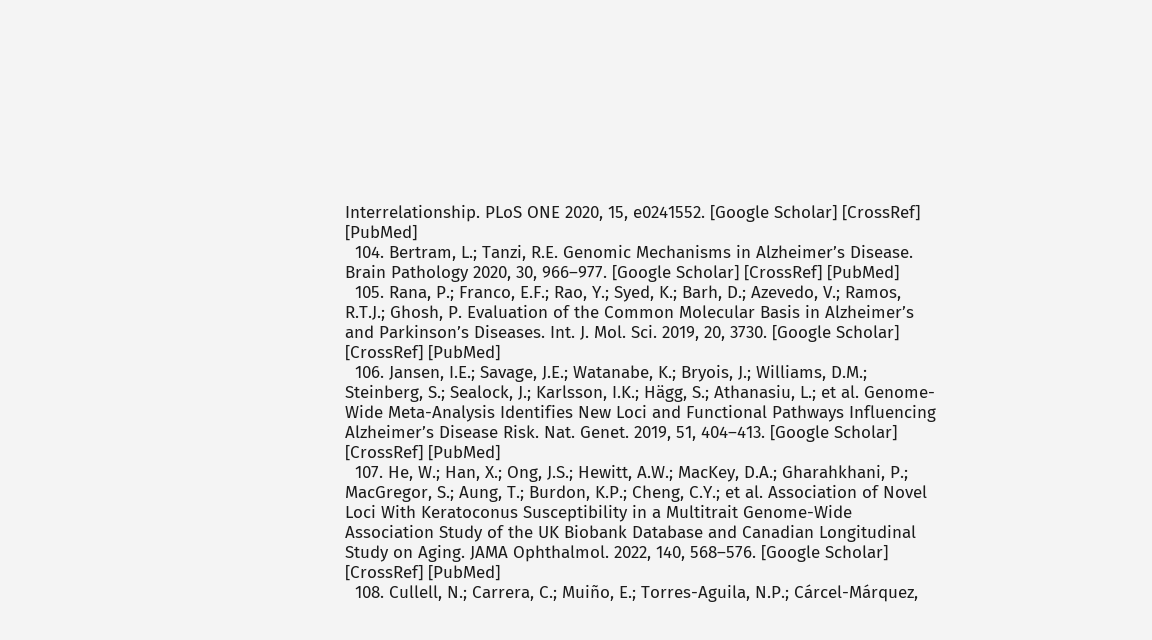Interrelationship. PLoS ONE 2020, 15, e0241552. [Google Scholar] [CrossRef] [PubMed]
  104. Bertram, L.; Tanzi, R.E. Genomic Mechanisms in Alzheimer’s Disease. Brain Pathology 2020, 30, 966–977. [Google Scholar] [CrossRef] [PubMed]
  105. Rana, P.; Franco, E.F.; Rao, Y.; Syed, K.; Barh, D.; Azevedo, V.; Ramos, R.T.J.; Ghosh, P. Evaluation of the Common Molecular Basis in Alzheimer’s and Parkinson’s Diseases. Int. J. Mol. Sci. 2019, 20, 3730. [Google Scholar] [CrossRef] [PubMed]
  106. Jansen, I.E.; Savage, J.E.; Watanabe, K.; Bryois, J.; Williams, D.M.; Steinberg, S.; Sealock, J.; Karlsson, I.K.; Hägg, S.; Athanasiu, L.; et al. Genome-Wide Meta-Analysis Identifies New Loci and Functional Pathways Influencing Alzheimer’s Disease Risk. Nat. Genet. 2019, 51, 404–413. [Google Scholar] [CrossRef] [PubMed]
  107. He, W.; Han, X.; Ong, J.S.; Hewitt, A.W.; MacKey, D.A.; Gharahkhani, P.; MacGregor, S.; Aung, T.; Burdon, K.P.; Cheng, C.Y.; et al. Association of Novel Loci With Keratoconus Susceptibility in a Multitrait Genome-Wide Association Study of the UK Biobank Database and Canadian Longitudinal Study on Aging. JAMA Ophthalmol. 2022, 140, 568–576. [Google Scholar] [CrossRef] [PubMed]
  108. Cullell, N.; Carrera, C.; Muiño, E.; Torres-Aguila, N.P.; Cárcel-Márquez,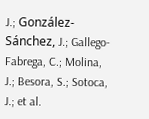J.; González-Sánchez, J.; Gallego-Fabrega, C.; Molina, J.; Besora, S.; Sotoca, J.; et al.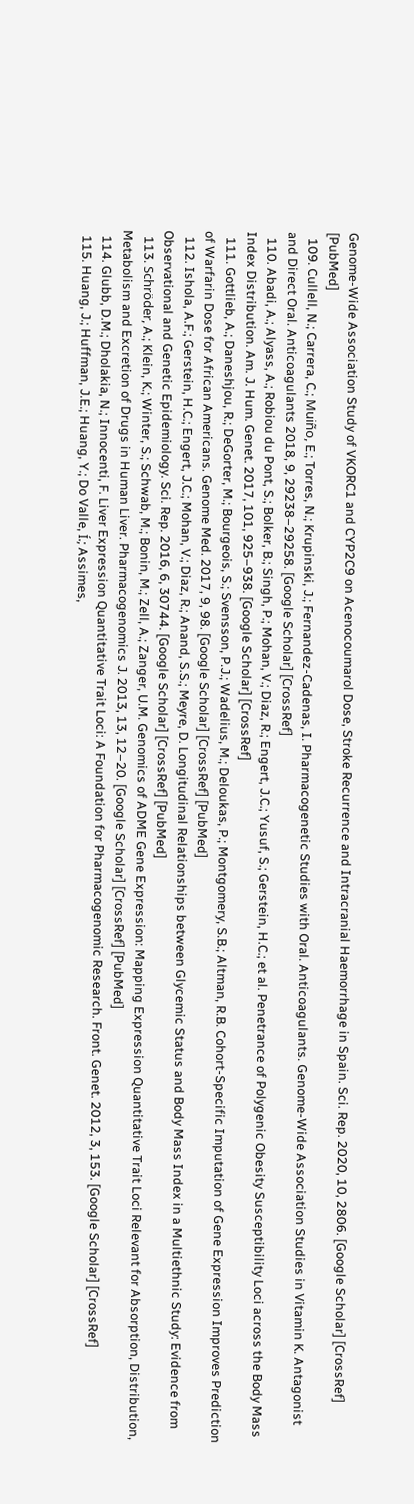Genome-Wide Association Study of VKORC1 and CYP2C9 on Acenocoumarol Dose, Stroke Recurrence and Intracranial Haemorrhage in Spain. Sci. Rep. 2020, 10, 2806. [Google Scholar] [CrossRef] [PubMed]
  109. Cullell, N.; Carrera, C.; Muiño, E.; Torres, N.; Krupinski, J.; Fernandez-Cadenas, I. Pharmacogenetic Studies with Oral. Anticoagulants. Genome-Wide Association Studies in Vitamin K. Antagonist and Direct Oral. Anticoagulants 2018, 9, 29238–29258. [Google Scholar] [CrossRef]
  110. Abadi, A.; Alyass, A.; Robiou du Pont, S.; Bolker, B.; Singh, P.; Mohan, V.; Diaz, R.; Engert, J.C.; Yusuf, S.; Gerstein, H.C.; et al. Penetrance of Polygenic Obesity Susceptibility Loci across the Body Mass Index Distribution. Am. J. Hum. Genet. 2017, 101, 925–938. [Google Scholar] [CrossRef]
  111. Gottlieb, A.; Daneshjou, R.; DeGorter, M.; Bourgeois, S.; Svensson, P.J.; Wadelius, M.; Deloukas, P.; Montgomery, S.B.; Altman, R.B. Cohort-Specific Imputation of Gene Expression Improves Prediction of Warfarin Dose for African Americans. Genome Med. 2017, 9, 98. [Google Scholar] [CrossRef] [PubMed]
  112. Ishola, A.F.; Gerstein, H.C.; Engert, J.C.; Mohan, V.; Diaz, R.; Anand, S.S.; Meyre, D. Longitudinal Relationships between Glycemic Status and Body Mass Index in a Multiethnic Study: Evidence from Observational and Genetic Epidemiology. Sci. Rep. 2016, 6, 30744. [Google Scholar] [CrossRef] [PubMed]
  113. Schröder, A.; Klein, K.; Winter, S.; Schwab, M.; Bonin, M.; Zell, A.; Zanger, U.M. Genomics of ADME Gene Expression: Mapping Expression Quantitative Trait Loci Relevant for Absorption, Distribution, Metabolism and Excretion of Drugs in Human Liver. Pharmacogenomics J. 2013, 13, 12–20. [Google Scholar] [CrossRef] [PubMed]
  114. Glubb, D.M.; Dholakia, N.; Innocenti, F. Liver Expression Quantitative Trait Loci: A Foundation for Pharmacogenomic Research. Front. Genet. 2012, 3, 153. [Google Scholar] [CrossRef]
  115. Huang, J.; Huffman, J.E.; Huang, Y.; Do Valle, Í.; Assimes,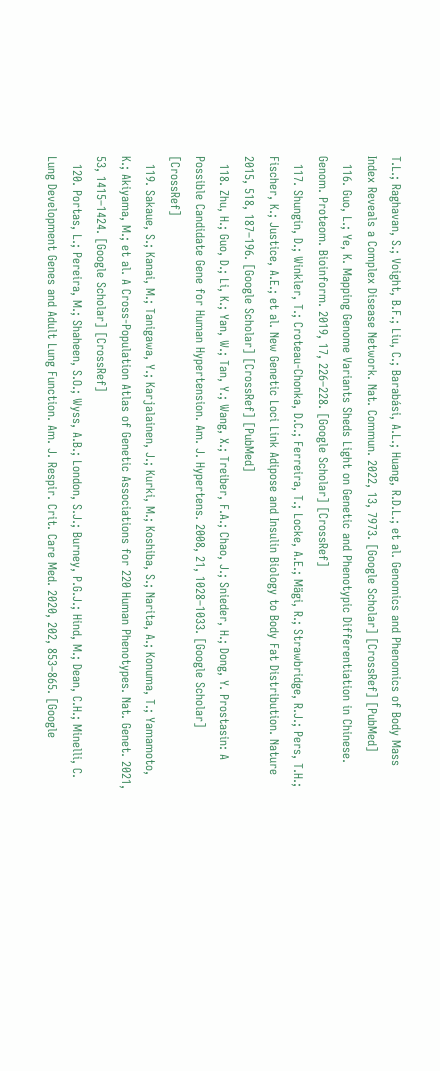T.L.; Raghavan, S.; Voight, B.F.; Liu, C.; Barabási, A.L.; Huang, R.D.L.; et al. Genomics and Phenomics of Body Mass Index Reveals a Complex Disease Network. Nat. Commun. 2022, 13, 7973. [Google Scholar] [CrossRef] [PubMed]
  116. Guo, L.; Ye, K. Mapping Genome Variants Sheds Light on Genetic and Phenotypic Differentiation in Chinese. Genom. Proteom. Bioinform. 2019, 17, 226–228. [Google Scholar] [CrossRef]
  117. Shungin, D.; Winkler, T.; Croteau-Chonka, D.C.; Ferreira, T.; Locke, A.E.; Mägi, R.; Strawbridge, R.J.; Pers, T.H.; Fischer, K.; Justice, A.E.; et al. New Genetic Loci Link Adipose and Insulin Biology to Body Fat Distribution. Nature 2015, 518, 187–196. [Google Scholar] [CrossRef] [PubMed]
  118. Zhu, H.; Guo, D.; Li, K.; Yan, W.; Tan, Y.; Wang, X.; Treiber, F.A.; Chao, J.; Snieder, H.; Dong, Y. Prostasin: A Possible Candidate Gene for Human Hypertension. Am. J. Hypertens. 2008, 21, 1028–1033. [Google Scholar] [CrossRef]
  119. Sakaue, S.; Kanai, M.; Tanigawa, Y.; Karjalainen, J.; Kurki, M.; Koshiba, S.; Narita, A.; Konuma, T.; Yamamoto, K.; Akiyama, M.; et al. A Cross-Population Atlas of Genetic Associations for 220 Human Phenotypes. Nat. Genet. 2021, 53, 1415–1424. [Google Scholar] [CrossRef]
  120. Portas, L.; Pereira, M.; Shaheen, S.O.; Wyss, A.B.; London, S.J.; Burney, P.G.J.; Hind, M.; Dean, C.H.; Minelli, C. Lung Development Genes and Adult Lung Function. Am. J. Respir. Crit. Care Med. 2020, 202, 853–865. [Google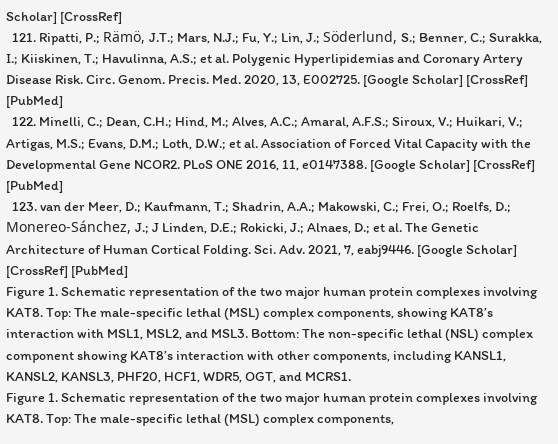Scholar] [CrossRef]
  121. Ripatti, P.; Rämö, J.T.; Mars, N.J.; Fu, Y.; Lin, J.; Söderlund, S.; Benner, C.; Surakka, I.; Kiiskinen, T.; Havulinna, A.S.; et al. Polygenic Hyperlipidemias and Coronary Artery Disease Risk. Circ. Genom. Precis. Med. 2020, 13, E002725. [Google Scholar] [CrossRef] [PubMed]
  122. Minelli, C.; Dean, C.H.; Hind, M.; Alves, A.C.; Amaral, A.F.S.; Siroux, V.; Huikari, V.; Artigas, M.S.; Evans, D.M.; Loth, D.W.; et al. Association of Forced Vital Capacity with the Developmental Gene NCOR2. PLoS ONE 2016, 11, e0147388. [Google Scholar] [CrossRef] [PubMed]
  123. van der Meer, D.; Kaufmann, T.; Shadrin, A.A.; Makowski, C.; Frei, O.; Roelfs, D.; Monereo-Sánchez, J.; J Linden, D.E.; Rokicki, J.; Alnaes, D.; et al. The Genetic Architecture of Human Cortical Folding. Sci. Adv. 2021, 7, eabj9446. [Google Scholar] [CrossRef] [PubMed]
Figure 1. Schematic representation of the two major human protein complexes involving KAT8. Top: The male-specific lethal (MSL) complex components, showing KAT8’s interaction with MSL1, MSL2, and MSL3. Bottom: The non-specific lethal (NSL) complex component showing KAT8’s interaction with other components, including KANSL1, KANSL2, KANSL3, PHF20, HCF1, WDR5, OGT, and MCRS1.
Figure 1. Schematic representation of the two major human protein complexes involving KAT8. Top: The male-specific lethal (MSL) complex components,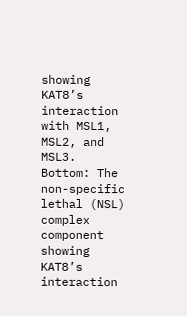showing KAT8’s interaction with MSL1, MSL2, and MSL3. Bottom: The non-specific lethal (NSL) complex component showing KAT8’s interaction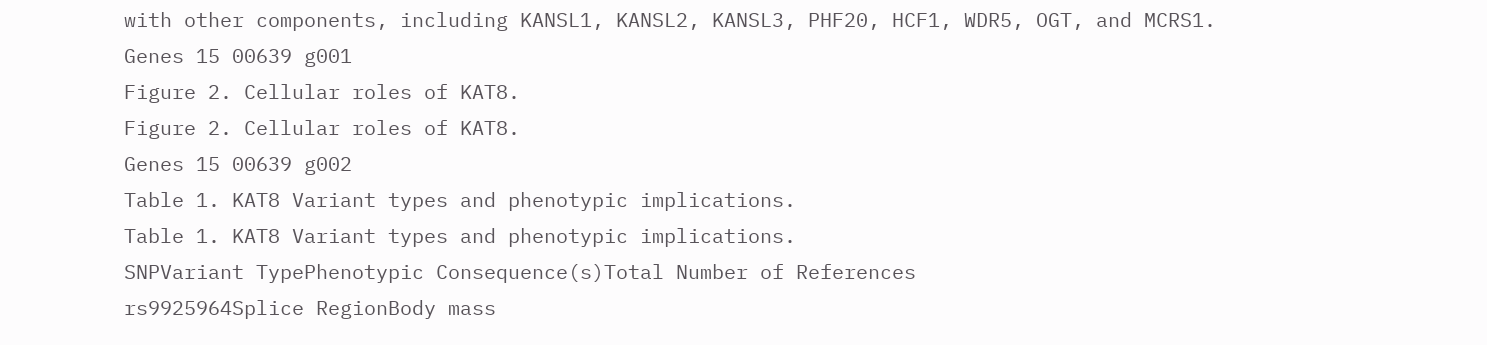with other components, including KANSL1, KANSL2, KANSL3, PHF20, HCF1, WDR5, OGT, and MCRS1.
Genes 15 00639 g001
Figure 2. Cellular roles of KAT8.
Figure 2. Cellular roles of KAT8.
Genes 15 00639 g002
Table 1. KAT8 Variant types and phenotypic implications.
Table 1. KAT8 Variant types and phenotypic implications.
SNPVariant TypePhenotypic Consequence(s)Total Number of References
rs9925964Splice RegionBody mass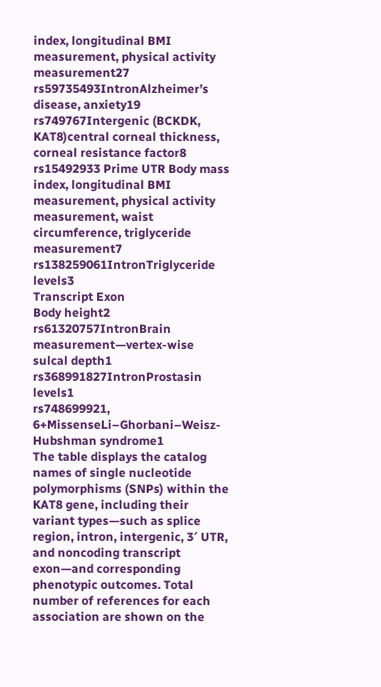index, longitudinal BMI measurement, physical activity measurement27
rs59735493IntronAlzheimer’s disease, anxiety19
rs749767Intergenic (BCKDK, KAT8)central corneal thickness, corneal resistance factor8
rs15492933 Prime UTR Body mass index, longitudinal BMI measurement, physical activity measurement, waist circumference, triglyceride measurement7
rs138259061IntronTriglyceride levels3
Transcript Exon
Body height2
rs61320757IntronBrain measurement—vertex-wise sulcal depth1
rs368991827IntronProstasin levels1
rs748699921, 6+MissenseLi–Ghorbani–Weisz-Hubshman syndrome1
The table displays the catalog names of single nucleotide polymorphisms (SNPs) within the KAT8 gene, including their variant types—such as splice region, intron, intergenic, 3′ UTR, and noncoding transcript exon—and corresponding phenotypic outcomes. Total number of references for each association are shown on the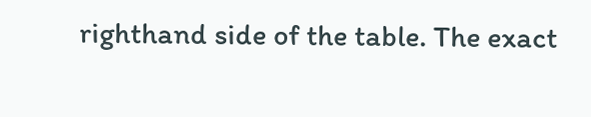righthand side of the table. The exact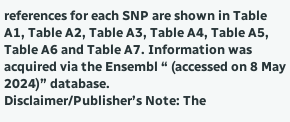references for each SNP are shown in Table A1, Table A2, Table A3, Table A4, Table A5, Table A6 and Table A7. Information was acquired via the Ensembl “ (accessed on 8 May 2024)” database.
Disclaimer/Publisher’s Note: The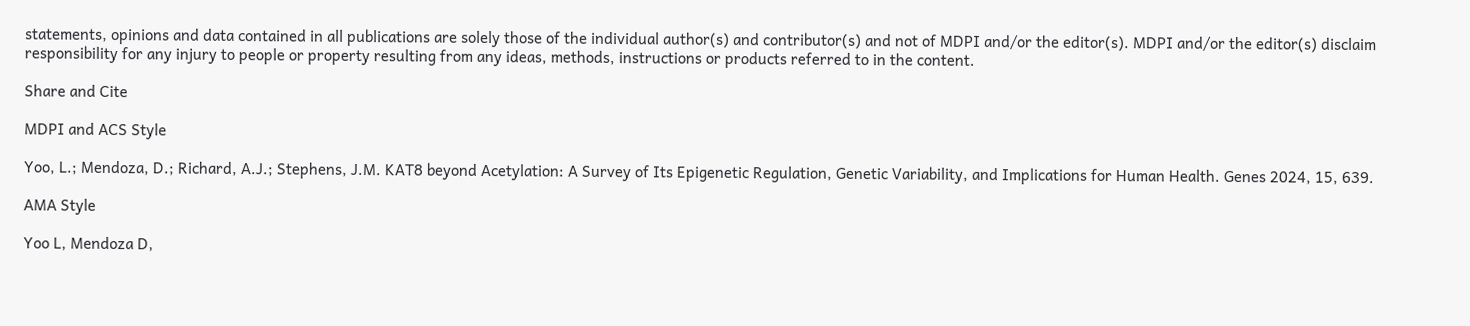statements, opinions and data contained in all publications are solely those of the individual author(s) and contributor(s) and not of MDPI and/or the editor(s). MDPI and/or the editor(s) disclaim responsibility for any injury to people or property resulting from any ideas, methods, instructions or products referred to in the content.

Share and Cite

MDPI and ACS Style

Yoo, L.; Mendoza, D.; Richard, A.J.; Stephens, J.M. KAT8 beyond Acetylation: A Survey of Its Epigenetic Regulation, Genetic Variability, and Implications for Human Health. Genes 2024, 15, 639.

AMA Style

Yoo L, Mendoza D,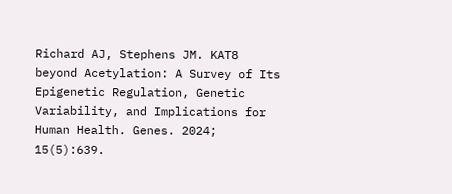Richard AJ, Stephens JM. KAT8 beyond Acetylation: A Survey of Its Epigenetic Regulation, Genetic Variability, and Implications for Human Health. Genes. 2024; 15(5):639.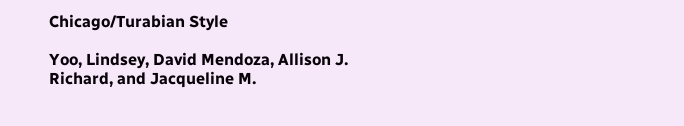Chicago/Turabian Style

Yoo, Lindsey, David Mendoza, Allison J. Richard, and Jacqueline M.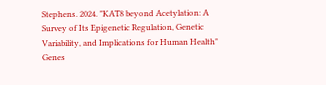Stephens. 2024. "KAT8 beyond Acetylation: A Survey of Its Epigenetic Regulation, Genetic Variability, and Implications for Human Health" Genes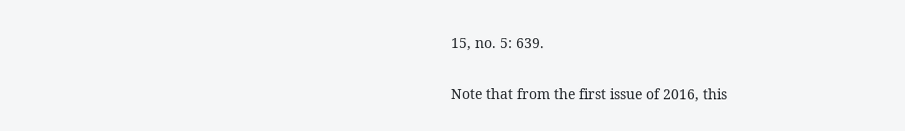15, no. 5: 639.

Note that from the first issue of 2016, this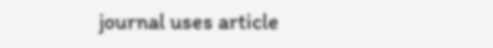journal uses article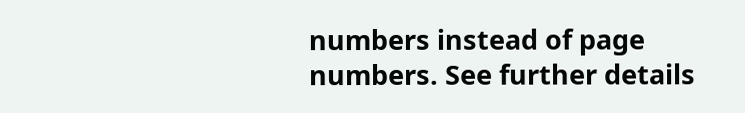numbers instead of page numbers. See further details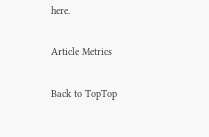here.

Article Metrics

Back to TopTop